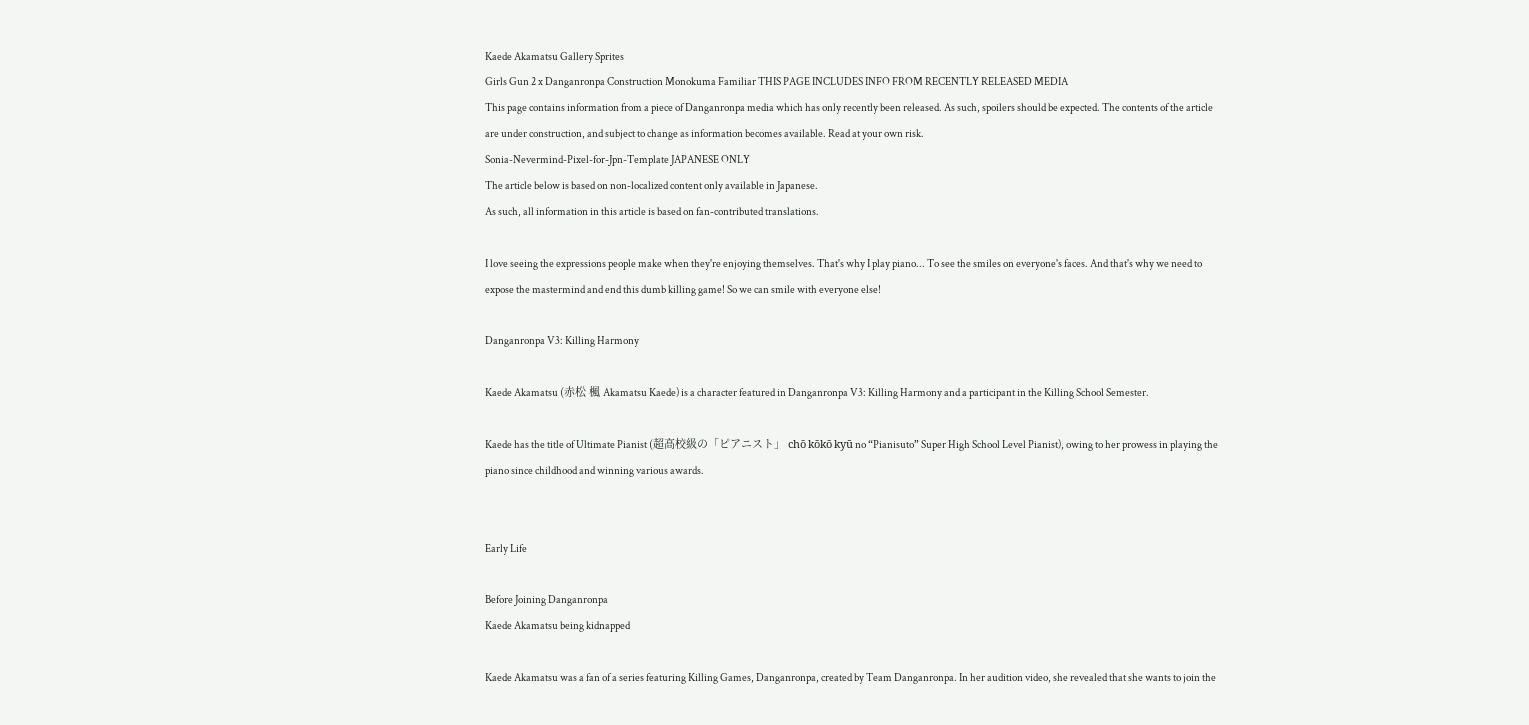Kaede Akamatsu Gallery Sprites
Girls Gun 2 x Danganronpa Construction Monokuma Familiar THIS PAGE INCLUDES INFO FROM RECENTLY RELEASED MEDIA
This page contains information from a piece of Danganronpa media which has only recently been released. As such, spoilers should be expected. The contents of the article are under construction, and subject to change as information becomes available. Read at your own risk.
Sonia-Nevermind-Pixel-for-Jpn-Template JAPANESE ONLY
The article below is based on non-localized content only available in Japanese.
As such, all information in this article is based on fan-contributed translations.

I love seeing the expressions people make when they're enjoying themselves. That's why I play piano... To see the smiles on everyone's faces. And that's why we need to expose the mastermind and end this dumb killing game! So we can smile with everyone else!

Danganronpa V3: Killing Harmony

Kaede Akamatsu (赤松 楓 Akamatsu Kaede) is a character featured in Danganronpa V3: Killing Harmony and a participant in the Killing School Semester.

Kaede has the title of Ultimate Pianist (超高校級の「ピアニスト」 chō kōkō kyū no “Pianisuto” Super High School Level Pianist), owing to her prowess in playing the piano since childhood and winning various awards.


Early Life

Before Joining Danganronpa
Kaede Akamatsu being kidnapped

Kaede Akamatsu was a fan of a series featuring Killing Games, Danganronpa, created by Team Danganronpa. In her audition video, she revealed that she wants to join the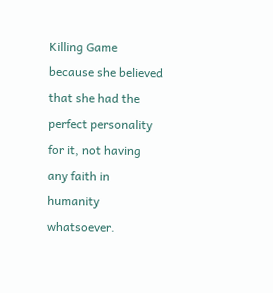Killing Game because she believed that she had the perfect personality for it, not having any faith in humanity whatsoever.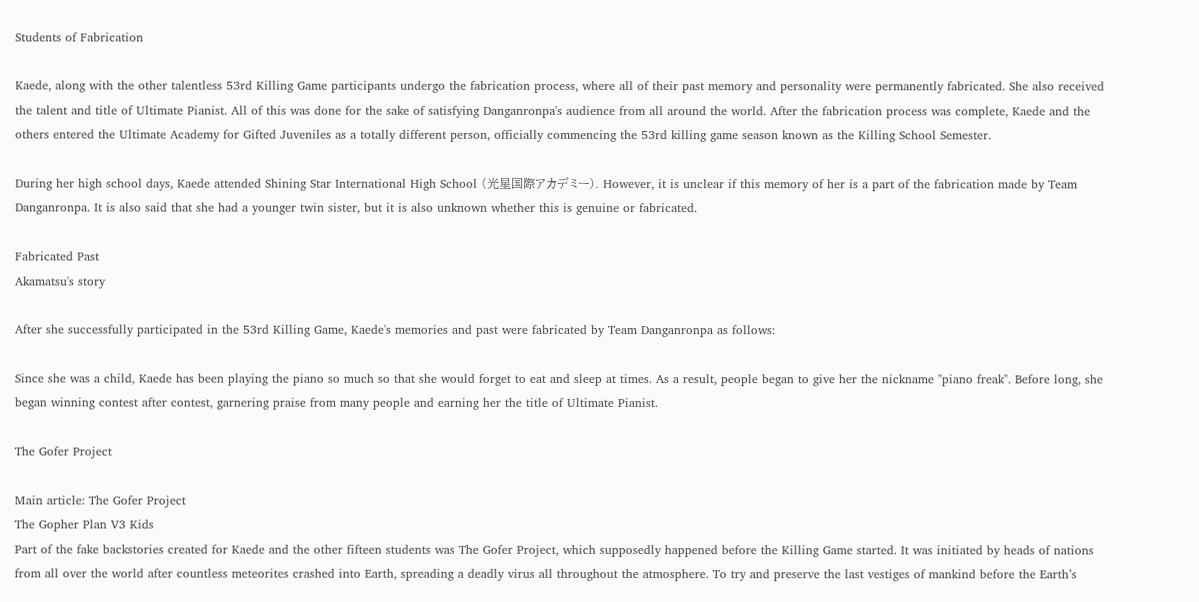Students of Fabrication

Kaede, along with the other talentless 53rd Killing Game participants undergo the fabrication process, where all of their past memory and personality were permanently fabricated. She also received the talent and title of Ultimate Pianist. All of this was done for the sake of satisfying Danganronpa's audience from all around the world. After the fabrication process was complete, Kaede and the others entered the Ultimate Academy for Gifted Juveniles as a totally different person, officially commencing the 53rd killing game season known as the Killing School Semester.

During her high school days, Kaede attended Shining Star International High School (光星国際アカデミー). However, it is unclear if this memory of her is a part of the fabrication made by Team Danganronpa. It is also said that she had a younger twin sister, but it is also unknown whether this is genuine or fabricated.

Fabricated Past
Akamatsu's story

After she successfully participated in the 53rd Killing Game, Kaede's memories and past were fabricated by Team Danganronpa as follows:

Since she was a child, Kaede has been playing the piano so much so that she would forget to eat and sleep at times. As a result, people began to give her the nickname "piano freak". Before long, she began winning contest after contest, garnering praise from many people and earning her the title of Ultimate Pianist.

The Gofer Project

Main article: The Gofer Project
The Gopher Plan V3 Kids
Part of the fake backstories created for Kaede and the other fifteen students was The Gofer Project, which supposedly happened before the Killing Game started. It was initiated by heads of nations from all over the world after countless meteorites crashed into Earth, spreading a deadly virus all throughout the atmosphere. To try and preserve the last vestiges of mankind before the Earth’s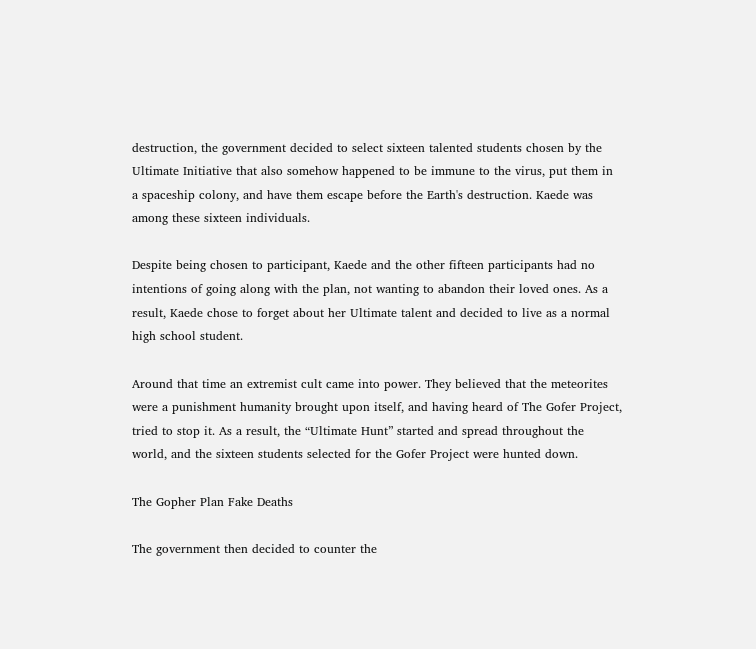destruction, the government decided to select sixteen talented students chosen by the Ultimate Initiative that also somehow happened to be immune to the virus, put them in a spaceship colony, and have them escape before the Earth's destruction. Kaede was among these sixteen individuals.

Despite being chosen to participant, Kaede and the other fifteen participants had no intentions of going along with the plan, not wanting to abandon their loved ones. As a result, Kaede chose to forget about her Ultimate talent and decided to live as a normal high school student.

Around that time an extremist cult came into power. They believed that the meteorites were a punishment humanity brought upon itself, and having heard of The Gofer Project, tried to stop it. As a result, the “Ultimate Hunt” started and spread throughout the world, and the sixteen students selected for the Gofer Project were hunted down.

The Gopher Plan Fake Deaths

The government then decided to counter the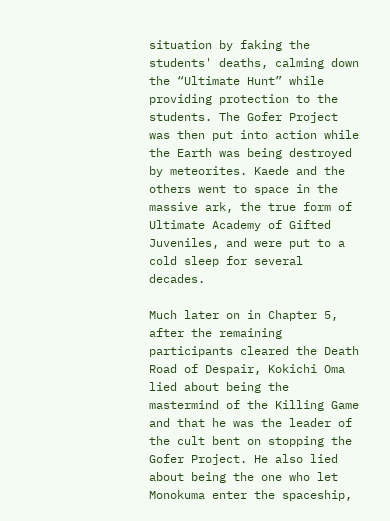situation by faking the students' deaths, calming down the “Ultimate Hunt” while providing protection to the students. The Gofer Project was then put into action while the Earth was being destroyed by meteorites. Kaede and the others went to space in the massive ark, the true form of Ultimate Academy of Gifted Juveniles, and were put to a cold sleep for several decades.

Much later on in Chapter 5, after the remaining participants cleared the Death Road of Despair, Kokichi Oma lied about being the mastermind of the Killing Game and that he was the leader of the cult bent on stopping the Gofer Project. He also lied about being the one who let Monokuma enter the spaceship,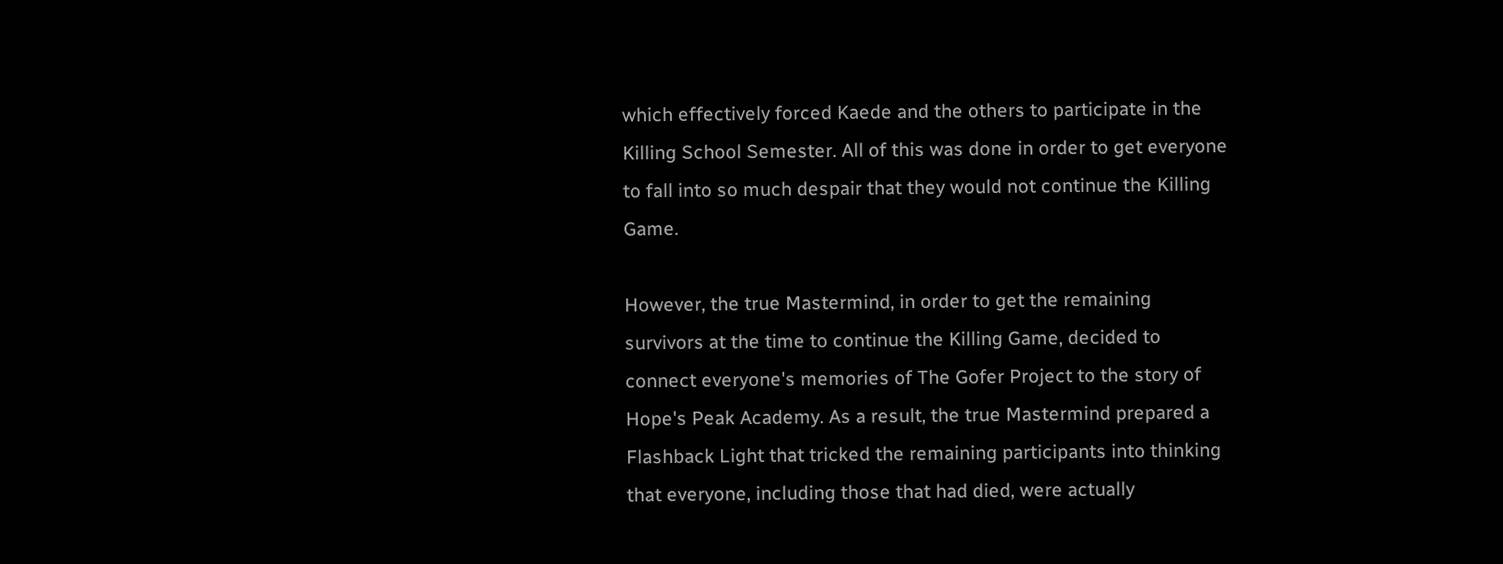which effectively forced Kaede and the others to participate in the Killing School Semester. All of this was done in order to get everyone to fall into so much despair that they would not continue the Killing Game.

However, the true Mastermind, in order to get the remaining survivors at the time to continue the Killing Game, decided to connect everyone's memories of The Gofer Project to the story of Hope's Peak Academy. As a result, the true Mastermind prepared a Flashback Light that tricked the remaining participants into thinking that everyone, including those that had died, were actually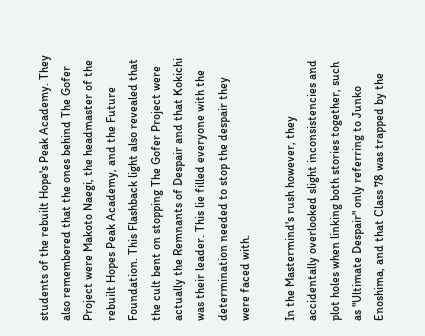students of the rebuilt Hope's Peak Academy. They also remembered that the ones behind The Gofer Project were Makoto Naegi, the headmaster of the rebuilt Hopes Peak Academy, and the Future Foundation. This Flashback light also revealed that the cult bent on stopping The Gofer Project were actually the Remnants of Despair and that Kokichi was their leader. This lie filled everyone with the determination needed to stop the despair they were faced with.

In the Mastermind's rush however, they accidentally overlooked slight inconsistencies and plot holes when linking both stories together, such as "Ultimate Despair" only referring to Junko Enoshima, and that Class 78 was trapped by the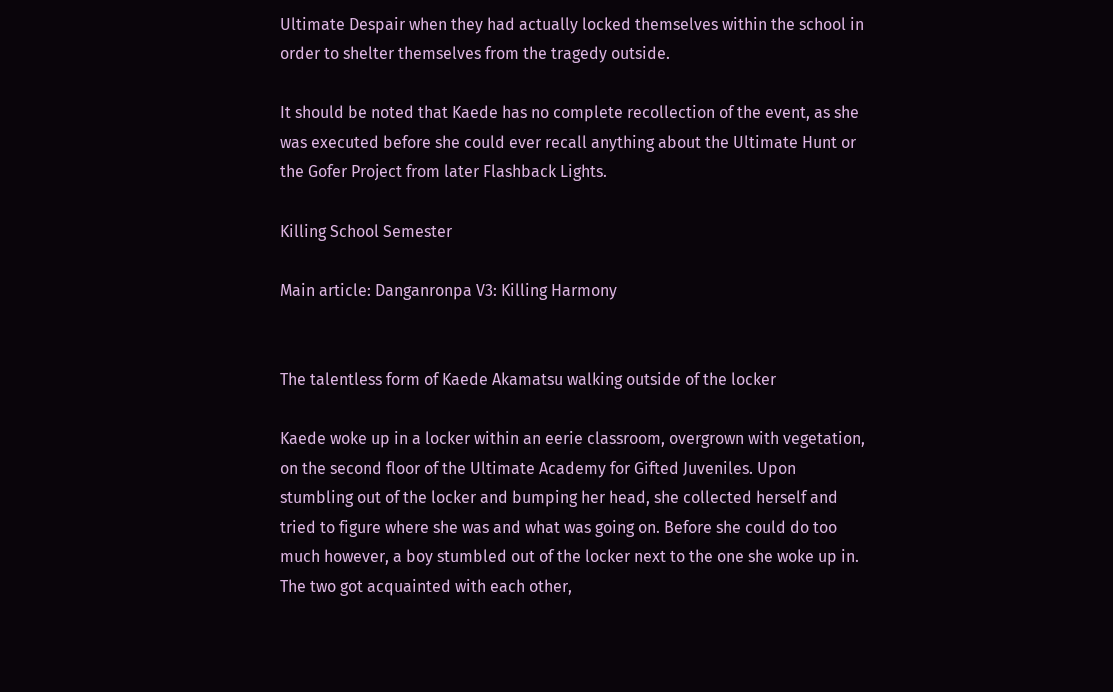Ultimate Despair when they had actually locked themselves within the school in order to shelter themselves from the tragedy outside.

It should be noted that Kaede has no complete recollection of the event, as she was executed before she could ever recall anything about the Ultimate Hunt or the Gofer Project from later Flashback Lights.

Killing School Semester

Main article: Danganronpa V3: Killing Harmony


The talentless form of Kaede Akamatsu walking outside of the locker

Kaede woke up in a locker within an eerie classroom, overgrown with vegetation, on the second floor of the Ultimate Academy for Gifted Juveniles. Upon stumbling out of the locker and bumping her head, she collected herself and tried to figure where she was and what was going on. Before she could do too much however, a boy stumbled out of the locker next to the one she woke up in. The two got acquainted with each other,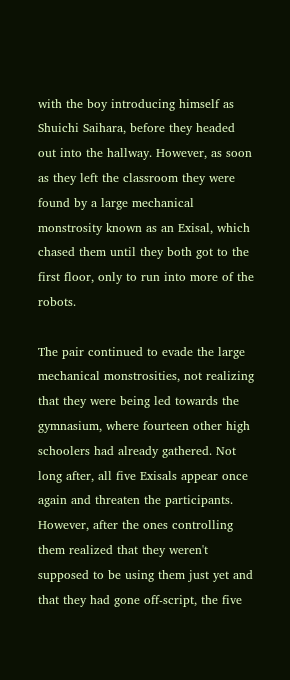with the boy introducing himself as Shuichi Saihara, before they headed out into the hallway. However, as soon as they left the classroom they were found by a large mechanical monstrosity known as an Exisal, which chased them until they both got to the first floor, only to run into more of the robots.

The pair continued to evade the large mechanical monstrosities, not realizing that they were being led towards the gymnasium, where fourteen other high schoolers had already gathered. Not long after, all five Exisals appear once again and threaten the participants. However, after the ones controlling them realized that they weren't supposed to be using them just yet and that they had gone off-script, the five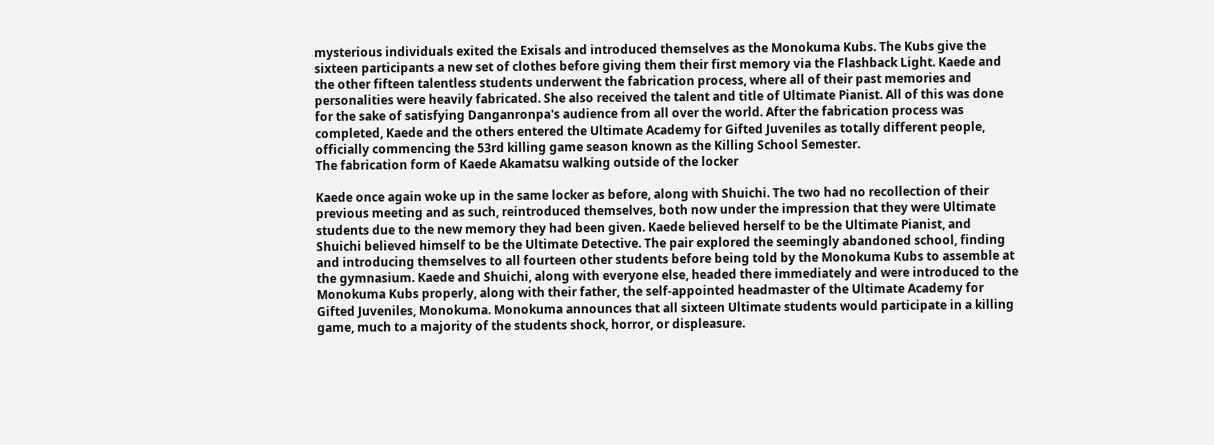mysterious individuals exited the Exisals and introduced themselves as the Monokuma Kubs. The Kubs give the sixteen participants a new set of clothes before giving them their first memory via the Flashback Light. Kaede and the other fifteen talentless students underwent the fabrication process, where all of their past memories and personalities were heavily fabricated. She also received the talent and title of Ultimate Pianist. All of this was done for the sake of satisfying Danganronpa's audience from all over the world. After the fabrication process was completed, Kaede and the others entered the Ultimate Academy for Gifted Juveniles as totally different people, officially commencing the 53rd killing game season known as the Killing School Semester.
The fabrication form of Kaede Akamatsu walking outside of the locker

Kaede once again woke up in the same locker as before, along with Shuichi. The two had no recollection of their previous meeting and as such, reintroduced themselves, both now under the impression that they were Ultimate students due to the new memory they had been given. Kaede believed herself to be the Ultimate Pianist, and Shuichi believed himself to be the Ultimate Detective. The pair explored the seemingly abandoned school, finding and introducing themselves to all fourteen other students before being told by the Monokuma Kubs to assemble at the gymnasium. Kaede and Shuichi, along with everyone else, headed there immediately and were introduced to the Monokuma Kubs properly, along with their father, the self-appointed headmaster of the Ultimate Academy for Gifted Juveniles, Monokuma. Monokuma announces that all sixteen Ultimate students would participate in a killing game, much to a majority of the students shock, horror, or displeasure.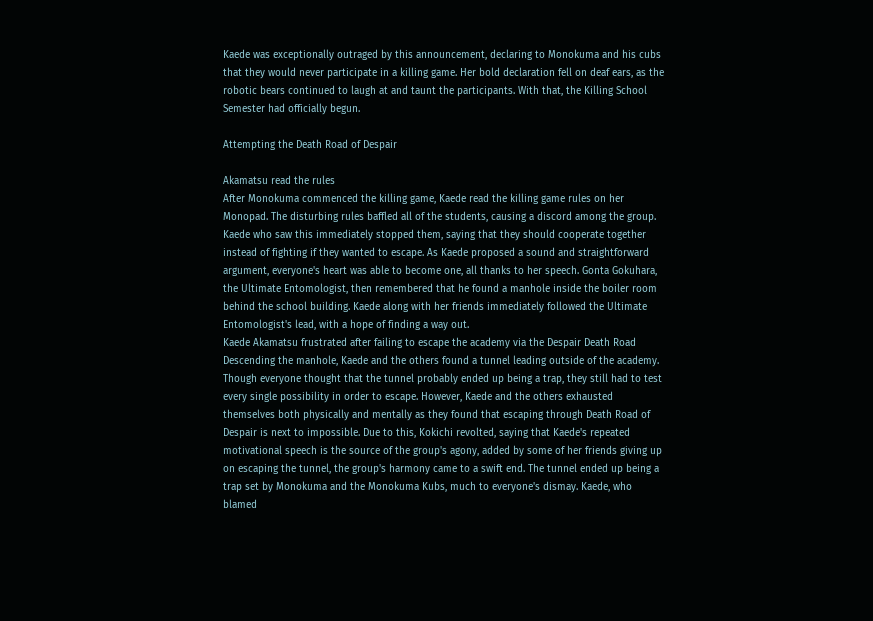Kaede was exceptionally outraged by this announcement, declaring to Monokuma and his cubs that they would never participate in a killing game. Her bold declaration fell on deaf ears, as the robotic bears continued to laugh at and taunt the participants. With that, the Killing School Semester had officially begun.

Attempting the Death Road of Despair

Akamatsu read the rules
After Monokuma commenced the killing game, Kaede read the killing game rules on her Monopad. The disturbing rules baffled all of the students, causing a discord among the group. Kaede who saw this immediately stopped them, saying that they should cooperate together instead of fighting if they wanted to escape. As Kaede proposed a sound and straightforward argument, everyone's heart was able to become one, all thanks to her speech. Gonta Gokuhara, the Ultimate Entomologist, then remembered that he found a manhole inside the boiler room behind the school building. Kaede along with her friends immediately followed the Ultimate Entomologist's lead, with a hope of finding a way out.
Kaede Akamatsu frustrated after failing to escape the academy via the Despair Death Road
Descending the manhole, Kaede and the others found a tunnel leading outside of the academy. Though everyone thought that the tunnel probably ended up being a trap, they still had to test every single possibility in order to escape. However, Kaede and the others exhausted themselves both physically and mentally as they found that escaping through Death Road of Despair is next to impossible. Due to this, Kokichi revolted, saying that Kaede's repeated motivational speech is the source of the group's agony, added by some of her friends giving up on escaping the tunnel, the group's harmony came to a swift end. The tunnel ended up being a trap set by Monokuma and the Monokuma Kubs, much to everyone's dismay. Kaede, who blamed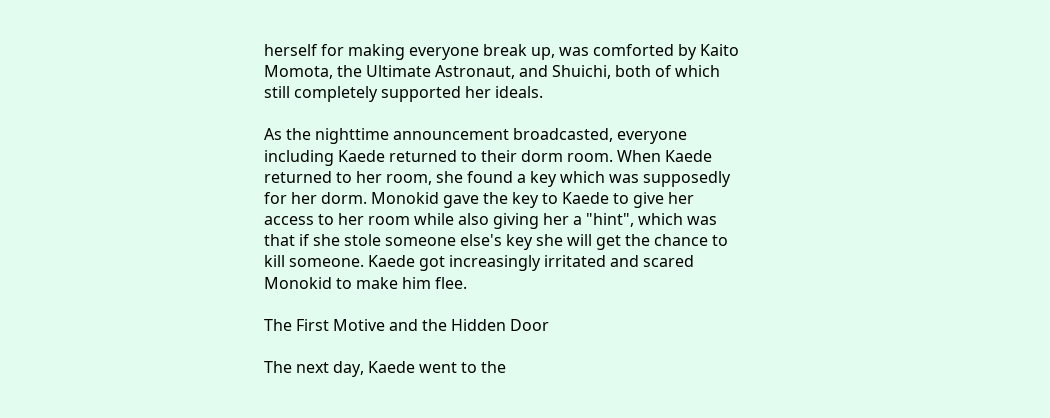herself for making everyone break up, was comforted by Kaito Momota, the Ultimate Astronaut, and Shuichi, both of which still completely supported her ideals.

As the nighttime announcement broadcasted, everyone including Kaede returned to their dorm room. When Kaede returned to her room, she found a key which was supposedly for her dorm. Monokid gave the key to Kaede to give her access to her room while also giving her a "hint", which was that if she stole someone else's key she will get the chance to kill someone. Kaede got increasingly irritated and scared Monokid to make him flee.

The First Motive and the Hidden Door

The next day, Kaede went to the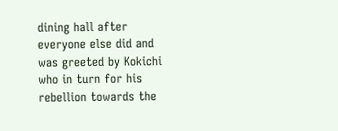dining hall after everyone else did and was greeted by Kokichi who in turn for his rebellion towards the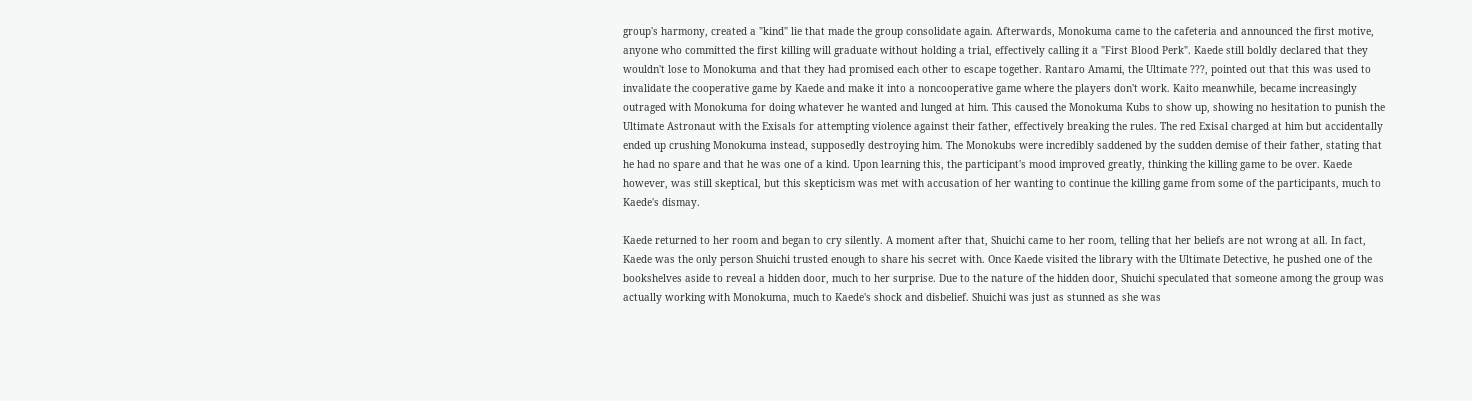group's harmony, created a "kind" lie that made the group consolidate again. Afterwards, Monokuma came to the cafeteria and announced the first motive, anyone who committed the first killing will graduate without holding a trial, effectively calling it a "First Blood Perk". Kaede still boldly declared that they wouldn't lose to Monokuma and that they had promised each other to escape together. Rantaro Amami, the Ultimate ???, pointed out that this was used to invalidate the cooperative game by Kaede and make it into a noncooperative game where the players don't work. Kaito meanwhile, became increasingly outraged with Monokuma for doing whatever he wanted and lunged at him. This caused the Monokuma Kubs to show up, showing no hesitation to punish the Ultimate Astronaut with the Exisals for attempting violence against their father, effectively breaking the rules. The red Exisal charged at him but accidentally ended up crushing Monokuma instead, supposedly destroying him. The Monokubs were incredibly saddened by the sudden demise of their father, stating that he had no spare and that he was one of a kind. Upon learning this, the participant's mood improved greatly, thinking the killing game to be over. Kaede however, was still skeptical, but this skepticism was met with accusation of her wanting to continue the killing game from some of the participants, much to Kaede's dismay.

Kaede returned to her room and began to cry silently. A moment after that, Shuichi came to her room, telling that her beliefs are not wrong at all. In fact, Kaede was the only person Shuichi trusted enough to share his secret with. Once Kaede visited the library with the Ultimate Detective, he pushed one of the bookshelves aside to reveal a hidden door, much to her surprise. Due to the nature of the hidden door, Shuichi speculated that someone among the group was actually working with Monokuma, much to Kaede's shock and disbelief. Shuichi was just as stunned as she was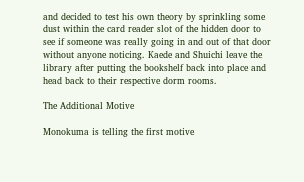and decided to test his own theory by sprinkling some dust within the card reader slot of the hidden door to see if someone was really going in and out of that door without anyone noticing. Kaede and Shuichi leave the library after putting the bookshelf back into place and head back to their respective dorm rooms.

The Additional Motive

Monokuma is telling the first motive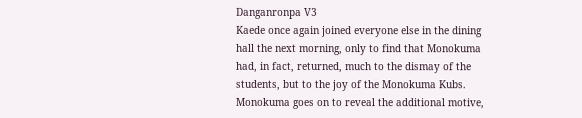Danganronpa V3
Kaede once again joined everyone else in the dining hall the next morning, only to find that Monokuma had, in fact, returned, much to the dismay of the students, but to the joy of the Monokuma Kubs. Monokuma goes on to reveal the additional motive,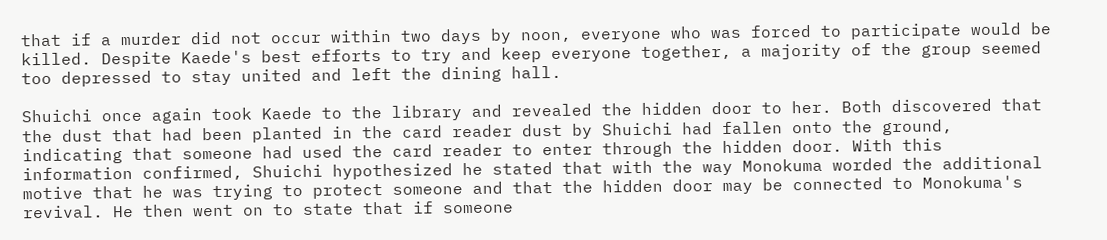that if a murder did not occur within two days by noon, everyone who was forced to participate would be killed. Despite Kaede's best efforts to try and keep everyone together, a majority of the group seemed too depressed to stay united and left the dining hall.

Shuichi once again took Kaede to the library and revealed the hidden door to her. Both discovered that the dust that had been planted in the card reader dust by Shuichi had fallen onto the ground, indicating that someone had used the card reader to enter through the hidden door. With this information confirmed, Shuichi hypothesized he stated that with the way Monokuma worded the additional motive that he was trying to protect someone and that the hidden door may be connected to Monokuma's revival. He then went on to state that if someone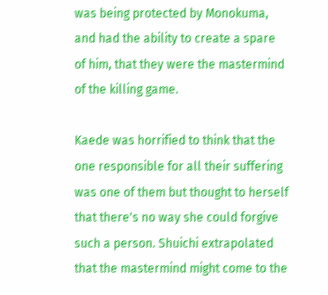was being protected by Monokuma, and had the ability to create a spare of him, that they were the mastermind of the killing game.

Kaede was horrified to think that the one responsible for all their suffering was one of them but thought to herself that there's no way she could forgive such a person. Shuichi extrapolated that the mastermind might come to the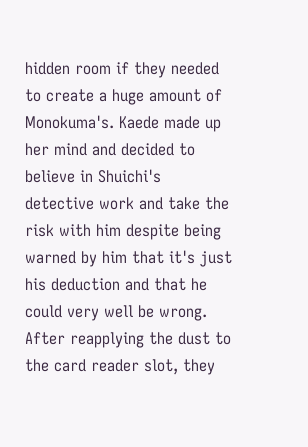hidden room if they needed to create a huge amount of Monokuma's. Kaede made up her mind and decided to believe in Shuichi's detective work and take the risk with him despite being warned by him that it's just his deduction and that he could very well be wrong. After reapplying the dust to the card reader slot, they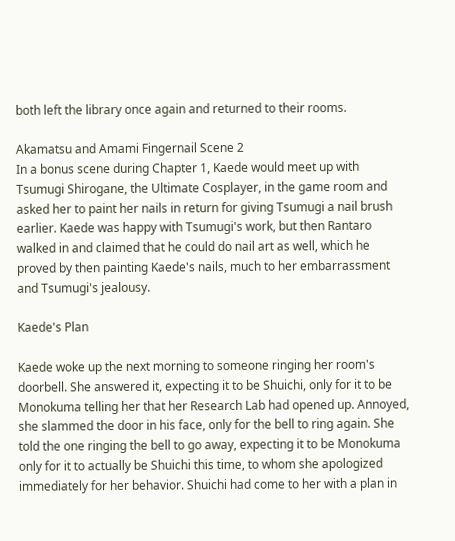both left the library once again and returned to their rooms.

Akamatsu and Amami Fingernail Scene 2
In a bonus scene during Chapter 1, Kaede would meet up with Tsumugi Shirogane, the Ultimate Cosplayer, in the game room and asked her to paint her nails in return for giving Tsumugi a nail brush earlier. Kaede was happy with Tsumugi's work, but then Rantaro walked in and claimed that he could do nail art as well, which he proved by then painting Kaede's nails, much to her embarrassment and Tsumugi's jealousy.

Kaede's Plan

Kaede woke up the next morning to someone ringing her room's doorbell. She answered it, expecting it to be Shuichi, only for it to be Monokuma telling her that her Research Lab had opened up. Annoyed, she slammed the door in his face, only for the bell to ring again. She told the one ringing the bell to go away, expecting it to be Monokuma only for it to actually be Shuichi this time, to whom she apologized immediately for her behavior. Shuichi had come to her with a plan in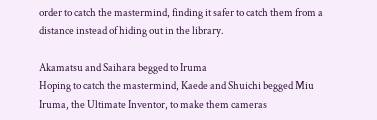order to catch the mastermind, finding it safer to catch them from a distance instead of hiding out in the library.

Akamatsu and Saihara begged to Iruma
Hoping to catch the mastermind, Kaede and Shuichi begged Miu Iruma, the Ultimate Inventor, to make them cameras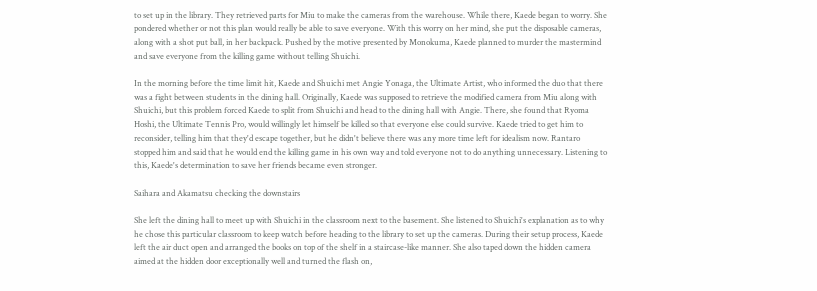to set up in the library. They retrieved parts for Miu to make the cameras from the warehouse. While there, Kaede began to worry. She pondered whether or not this plan would really be able to save everyone. With this worry on her mind, she put the disposable cameras, along with a shot put ball, in her backpack. Pushed by the motive presented by Monokuma, Kaede planned to murder the mastermind and save everyone from the killing game without telling Shuichi.

In the morning before the time limit hit, Kaede and Shuichi met Angie Yonaga, the Ultimate Artist, who informed the duo that there was a fight between students in the dining hall. Originally, Kaede was supposed to retrieve the modified camera from Miu along with Shuichi, but this problem forced Kaede to split from Shuichi and head to the dining hall with Angie. There, she found that Ryoma Hoshi, the Ultimate Tennis Pro, would willingly let himself be killed so that everyone else could survive. Kaede tried to get him to reconsider, telling him that they'd escape together, but he didn't believe there was any more time left for idealism now. Rantaro stopped him and said that he would end the killing game in his own way and told everyone not to do anything unnecessary. Listening to this, Kaede's determination to save her friends became even stronger.

Saihara and Akamatsu checking the downstairs

She left the dining hall to meet up with Shuichi in the classroom next to the basement. She listened to Shuichi's explanation as to why he chose this particular classroom to keep watch before heading to the library to set up the cameras. During their setup process, Kaede left the air duct open and arranged the books on top of the shelf in a staircase-like manner. She also taped down the hidden camera aimed at the hidden door exceptionally well and turned the flash on,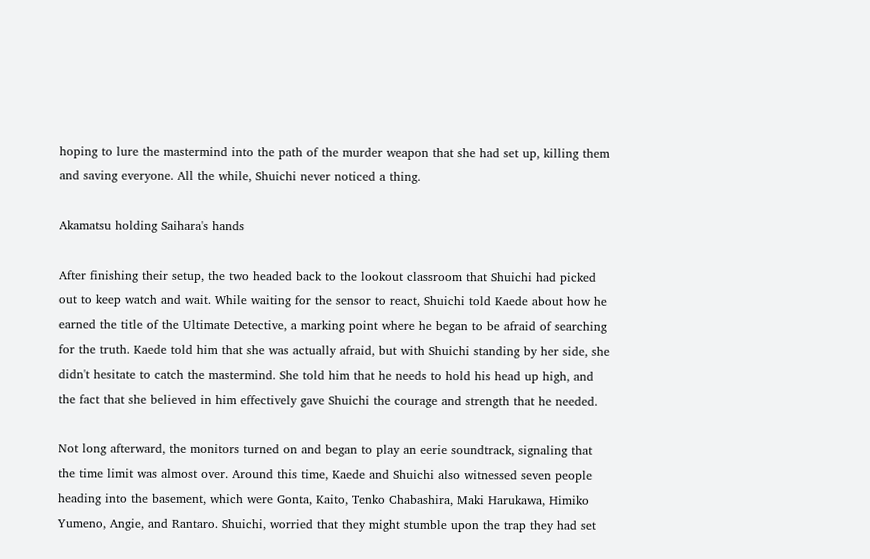hoping to lure the mastermind into the path of the murder weapon that she had set up, killing them and saving everyone. All the while, Shuichi never noticed a thing.

Akamatsu holding Saihara's hands

After finishing their setup, the two headed back to the lookout classroom that Shuichi had picked out to keep watch and wait. While waiting for the sensor to react, Shuichi told Kaede about how he earned the title of the Ultimate Detective, a marking point where he began to be afraid of searching for the truth. Kaede told him that she was actually afraid, but with Shuichi standing by her side, she didn't hesitate to catch the mastermind. She told him that he needs to hold his head up high, and the fact that she believed in him effectively gave Shuichi the courage and strength that he needed.

Not long afterward, the monitors turned on and began to play an eerie soundtrack, signaling that the time limit was almost over. Around this time, Kaede and Shuichi also witnessed seven people heading into the basement, which were Gonta, Kaito, Tenko Chabashira, Maki Harukawa, Himiko Yumeno, Angie, and Rantaro. Shuichi, worried that they might stumble upon the trap they had set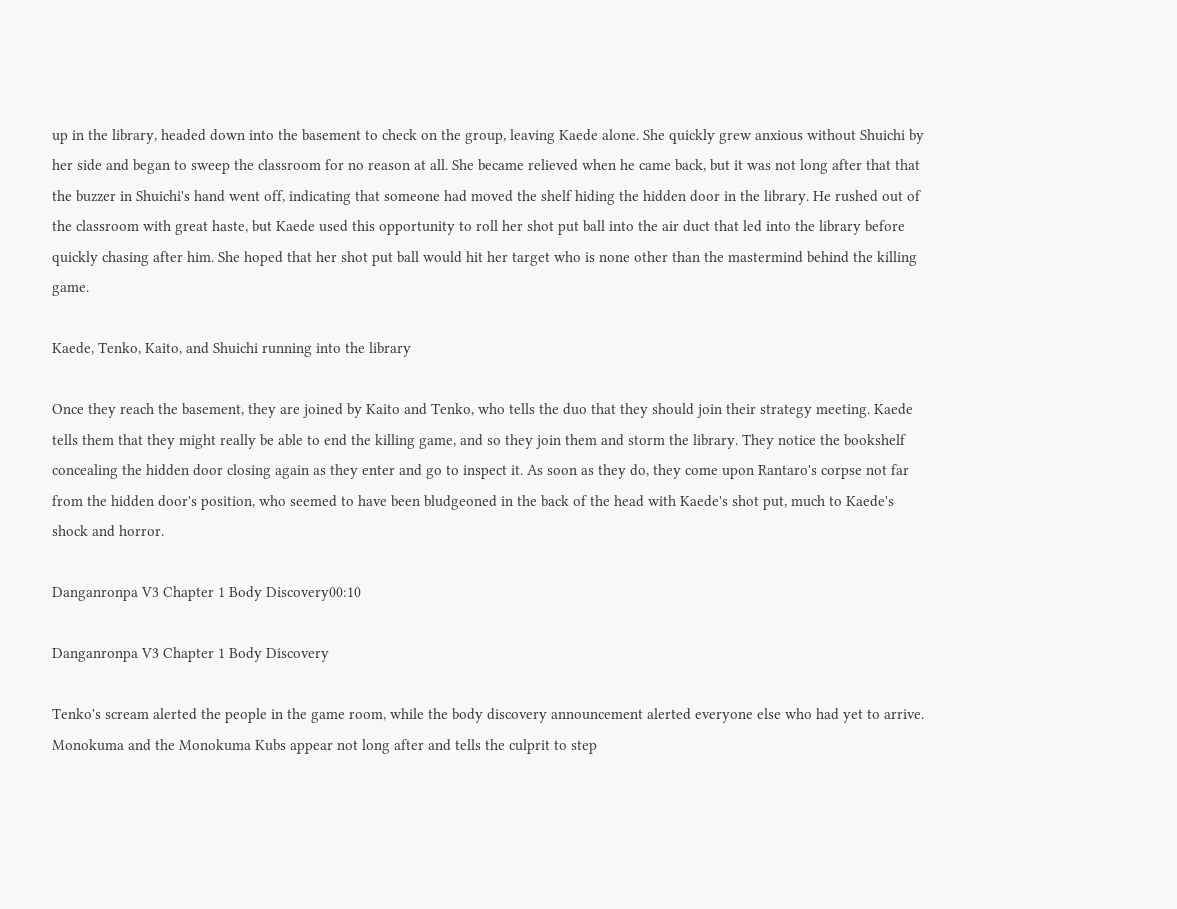up in the library, headed down into the basement to check on the group, leaving Kaede alone. She quickly grew anxious without Shuichi by her side and began to sweep the classroom for no reason at all. She became relieved when he came back, but it was not long after that that the buzzer in Shuichi's hand went off, indicating that someone had moved the shelf hiding the hidden door in the library. He rushed out of the classroom with great haste, but Kaede used this opportunity to roll her shot put ball into the air duct that led into the library before quickly chasing after him. She hoped that her shot put ball would hit her target who is none other than the mastermind behind the killing game.

Kaede, Tenko, Kaito, and Shuichi running into the library

Once they reach the basement, they are joined by Kaito and Tenko, who tells the duo that they should join their strategy meeting. Kaede tells them that they might really be able to end the killing game, and so they join them and storm the library. They notice the bookshelf concealing the hidden door closing again as they enter and go to inspect it. As soon as they do, they come upon Rantaro's corpse not far from the hidden door's position, who seemed to have been bludgeoned in the back of the head with Kaede's shot put, much to Kaede's shock and horror.

Danganronpa V3 Chapter 1 Body Discovery00:10

Danganronpa V3 Chapter 1 Body Discovery

Tenko's scream alerted the people in the game room, while the body discovery announcement alerted everyone else who had yet to arrive. Monokuma and the Monokuma Kubs appear not long after and tells the culprit to step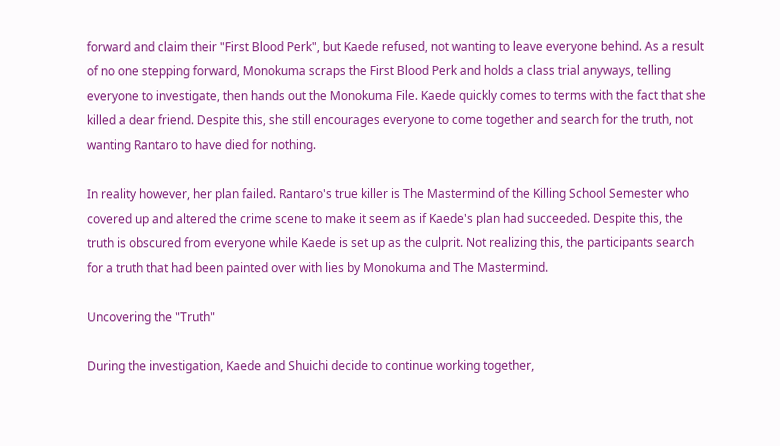forward and claim their "First Blood Perk", but Kaede refused, not wanting to leave everyone behind. As a result of no one stepping forward, Monokuma scraps the First Blood Perk and holds a class trial anyways, telling everyone to investigate, then hands out the Monokuma File. Kaede quickly comes to terms with the fact that she killed a dear friend. Despite this, she still encourages everyone to come together and search for the truth, not wanting Rantaro to have died for nothing.

In reality however, her plan failed. Rantaro's true killer is The Mastermind of the Killing School Semester who covered up and altered the crime scene to make it seem as if Kaede's plan had succeeded. Despite this, the truth is obscured from everyone while Kaede is set up as the culprit. Not realizing this, the participants search for a truth that had been painted over with lies by Monokuma and The Mastermind.

Uncovering the "Truth"

During the investigation, Kaede and Shuichi decide to continue working together,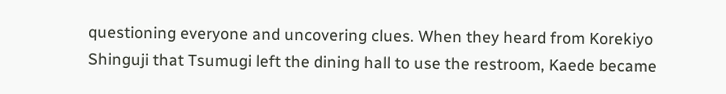questioning everyone and uncovering clues. When they heard from Korekiyo Shinguji that Tsumugi left the dining hall to use the restroom, Kaede became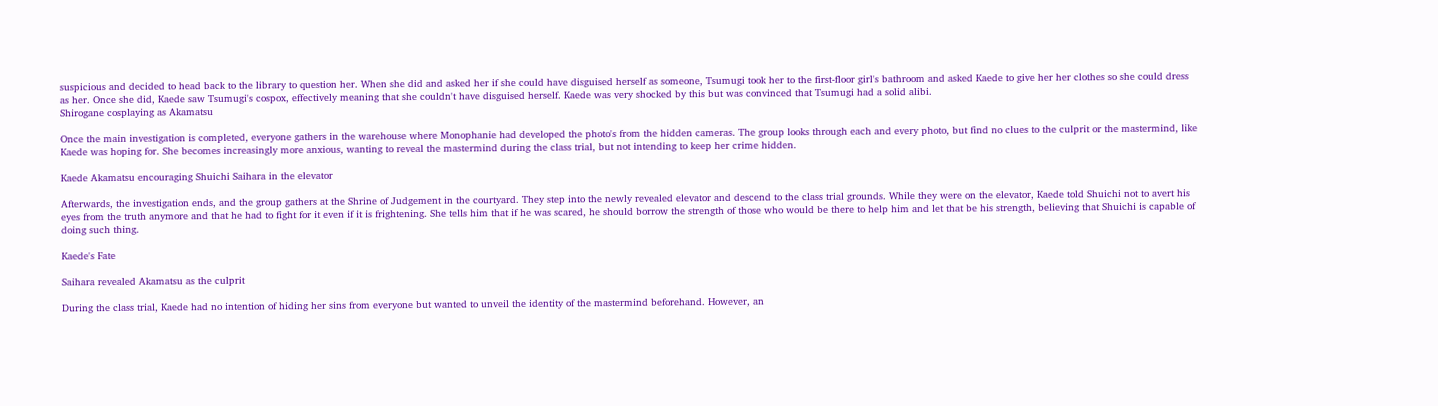suspicious and decided to head back to the library to question her. When she did and asked her if she could have disguised herself as someone, Tsumugi took her to the first-floor girl's bathroom and asked Kaede to give her her clothes so she could dress as her. Once she did, Kaede saw Tsumugi's cospox, effectively meaning that she couldn't have disguised herself. Kaede was very shocked by this but was convinced that Tsumugi had a solid alibi.
Shirogane cosplaying as Akamatsu

Once the main investigation is completed, everyone gathers in the warehouse where Monophanie had developed the photo's from the hidden cameras. The group looks through each and every photo, but find no clues to the culprit or the mastermind, like Kaede was hoping for. She becomes increasingly more anxious, wanting to reveal the mastermind during the class trial, but not intending to keep her crime hidden.

Kaede Akamatsu encouraging Shuichi Saihara in the elevator

Afterwards, the investigation ends, and the group gathers at the Shrine of Judgement in the courtyard. They step into the newly revealed elevator and descend to the class trial grounds. While they were on the elevator, Kaede told Shuichi not to avert his eyes from the truth anymore and that he had to fight for it even if it is frightening. She tells him that if he was scared, he should borrow the strength of those who would be there to help him and let that be his strength, believing that Shuichi is capable of doing such thing.

Kaede's Fate

Saihara revealed Akamatsu as the culprit

During the class trial, Kaede had no intention of hiding her sins from everyone but wanted to unveil the identity of the mastermind beforehand. However, an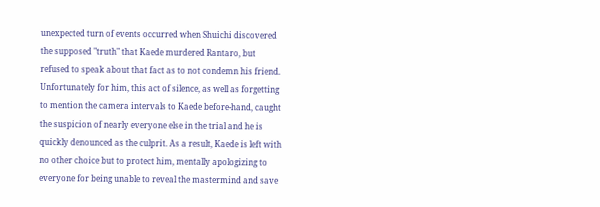unexpected turn of events occurred when Shuichi discovered the supposed "truth" that Kaede murdered Rantaro, but refused to speak about that fact as to not condemn his friend. Unfortunately for him, this act of silence, as well as forgetting to mention the camera intervals to Kaede before-hand, caught the suspicion of nearly everyone else in the trial and he is quickly denounced as the culprit. As a result, Kaede is left with no other choice but to protect him, mentally apologizing to everyone for being unable to reveal the mastermind and save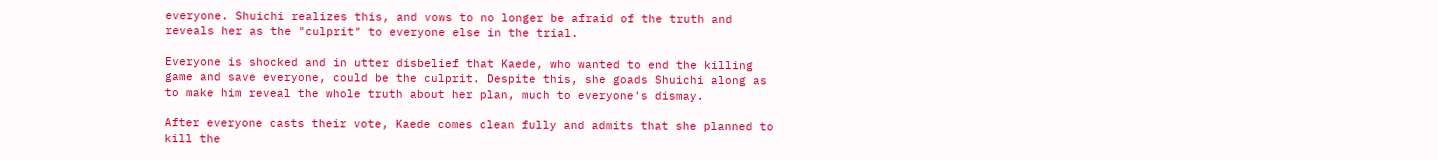everyone. Shuichi realizes this, and vows to no longer be afraid of the truth and reveals her as the "culprit" to everyone else in the trial.

Everyone is shocked and in utter disbelief that Kaede, who wanted to end the killing game and save everyone, could be the culprit. Despite this, she goads Shuichi along as to make him reveal the whole truth about her plan, much to everyone's dismay.

After everyone casts their vote, Kaede comes clean fully and admits that she planned to kill the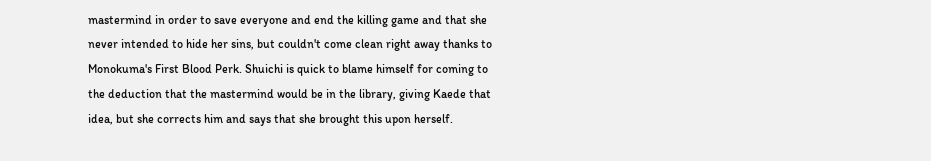mastermind in order to save everyone and end the killing game and that she never intended to hide her sins, but couldn't come clean right away thanks to Monokuma's First Blood Perk. Shuichi is quick to blame himself for coming to the deduction that the mastermind would be in the library, giving Kaede that idea, but she corrects him and says that she brought this upon herself.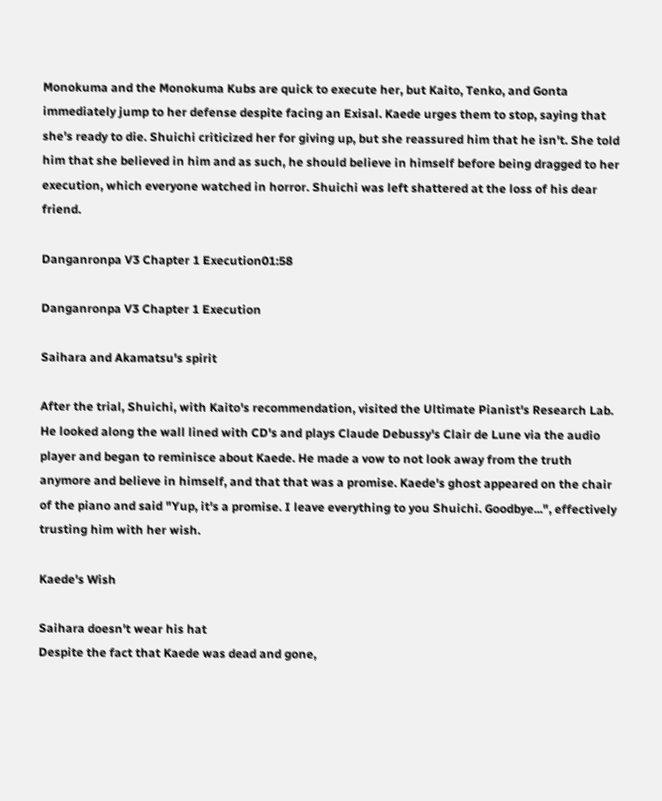Monokuma and the Monokuma Kubs are quick to execute her, but Kaito, Tenko, and Gonta immediately jump to her defense despite facing an Exisal. Kaede urges them to stop, saying that she's ready to die. Shuichi criticized her for giving up, but she reassured him that he isn't. She told him that she believed in him and as such, he should believe in himself before being dragged to her execution, which everyone watched in horror. Shuichi was left shattered at the loss of his dear friend.

Danganronpa V3 Chapter 1 Execution01:58

Danganronpa V3 Chapter 1 Execution

Saihara and Akamatsu's spirit

After the trial, Shuichi, with Kaito's recommendation, visited the Ultimate Pianist's Research Lab. He looked along the wall lined with CD's and plays Claude Debussy's Clair de Lune via the audio player and began to reminisce about Kaede. He made a vow to not look away from the truth anymore and believe in himself, and that that was a promise. Kaede's ghost appeared on the chair of the piano and said "Yup, it's a promise. I leave everything to you Shuichi. Goodbye...", effectively trusting him with her wish.

Kaede's Wish

Saihara doesn't wear his hat
Despite the fact that Kaede was dead and gone,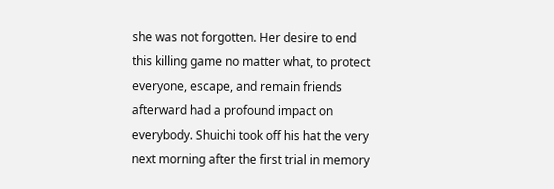she was not forgotten. Her desire to end this killing game no matter what, to protect everyone, escape, and remain friends afterward had a profound impact on everybody. Shuichi took off his hat the very next morning after the first trial in memory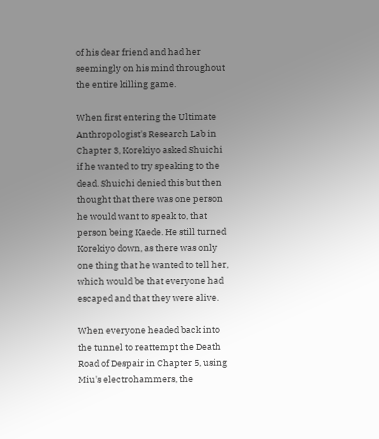of his dear friend and had her seemingly on his mind throughout the entire killing game.

When first entering the Ultimate Anthropologist's Research Lab in Chapter 3, Korekiyo asked Shuichi if he wanted to try speaking to the dead. Shuichi denied this but then thought that there was one person he would want to speak to, that person being Kaede. He still turned Korekiyo down, as there was only one thing that he wanted to tell her, which would be that everyone had escaped and that they were alive.

When everyone headed back into the tunnel to reattempt the Death Road of Despair in Chapter 5, using Miu's electrohammers, the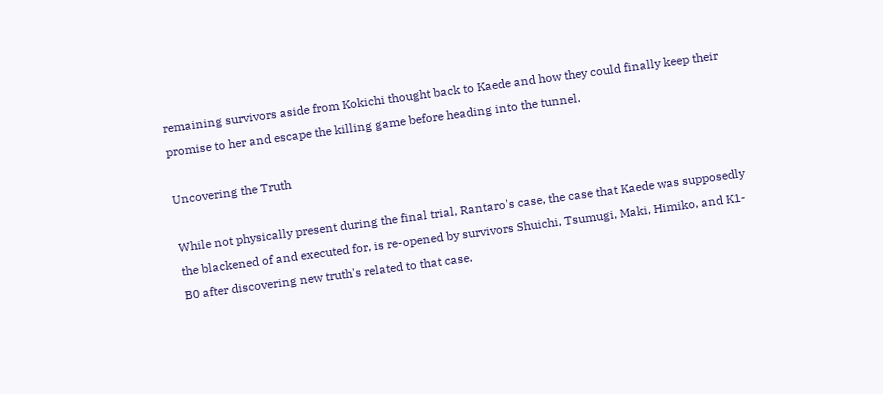remaining survivors aside from Kokichi thought back to Kaede and how they could finally keep their promise to her and escape the killing game before heading into the tunnel.

Uncovering the Truth

While not physically present during the final trial, Rantaro's case, the case that Kaede was supposedly the blackened of and executed for, is re-opened by survivors Shuichi, Tsumugi, Maki, Himiko, and K1-B0 after discovering new truth's related to that case.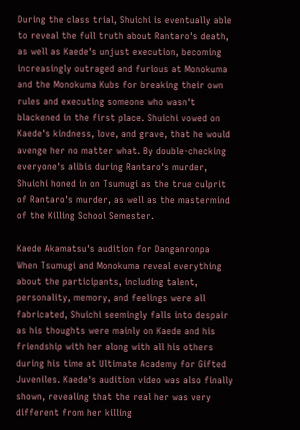During the class trial, Shuichi is eventually able to reveal the full truth about Rantaro's death, as well as Kaede's unjust execution, becoming increasingly outraged and furious at Monokuma and the Monokuma Kubs for breaking their own rules and executing someone who wasn't blackened in the first place. Shuichi vowed on Kaede's kindness, love, and grave, that he would avenge her no matter what. By double-checking everyone's alibis during Rantaro's murder, Shuichi honed in on Tsumugi as the true culprit of Rantaro's murder, as well as the mastermind of the Killing School Semester.

Kaede Akamatsu's audition for Danganronpa
When Tsumugi and Monokuma reveal everything about the participants, including talent, personality, memory, and feelings were all fabricated, Shuichi seemingly falls into despair as his thoughts were mainly on Kaede and his friendship with her along with all his others during his time at Ultimate Academy for Gifted Juveniles. Kaede's audition video was also finally shown, revealing that the real her was very different from her killing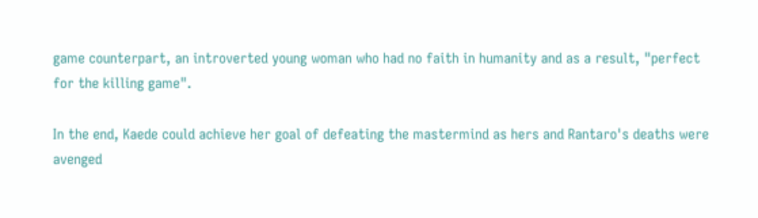game counterpart, an introverted young woman who had no faith in humanity and as a result, "perfect for the killing game".

In the end, Kaede could achieve her goal of defeating the mastermind as hers and Rantaro's deaths were avenged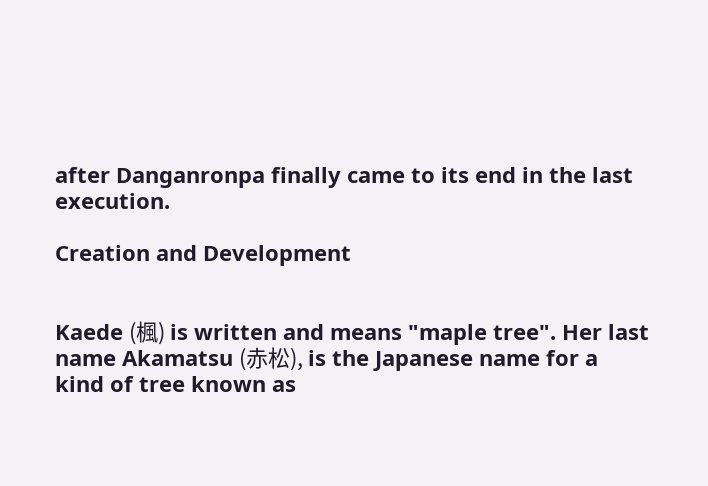after Danganronpa finally came to its end in the last execution.

Creation and Development


Kaede (楓) is written and means "maple tree". Her last name Akamatsu (赤松), is the Japanese name for a kind of tree known as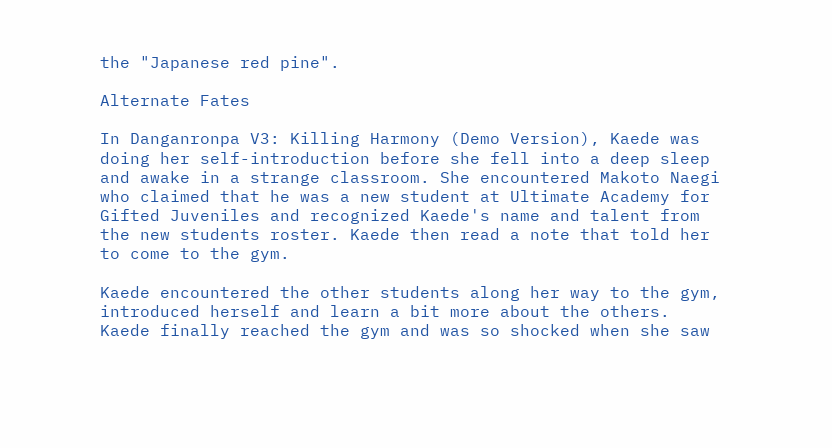the "Japanese red pine".

Alternate Fates

In Danganronpa V3: Killing Harmony (Demo Version), Kaede was doing her self-introduction before she fell into a deep sleep and awake in a strange classroom. She encountered Makoto Naegi who claimed that he was a new student at Ultimate Academy for Gifted Juveniles and recognized Kaede's name and talent from the new students roster. Kaede then read a note that told her to come to the gym.

Kaede encountered the other students along her way to the gym, introduced herself and learn a bit more about the others. Kaede finally reached the gym and was so shocked when she saw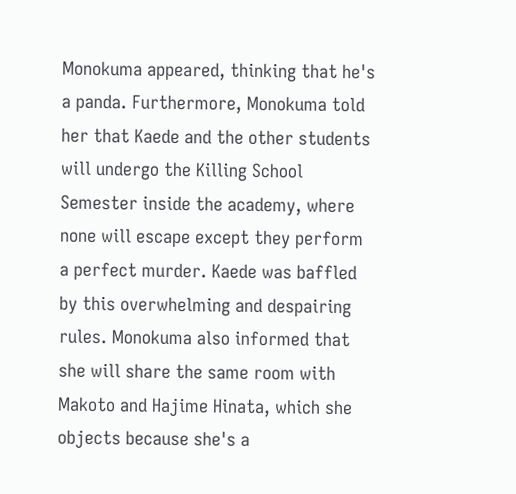Monokuma appeared, thinking that he's a panda. Furthermore, Monokuma told her that Kaede and the other students will undergo the Killing School Semester inside the academy, where none will escape except they perform a perfect murder. Kaede was baffled by this overwhelming and despairing rules. Monokuma also informed that she will share the same room with Makoto and Hajime Hinata, which she objects because she's a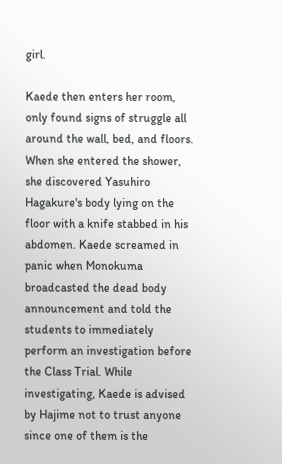girl.

Kaede then enters her room, only found signs of struggle all around the wall, bed, and floors. When she entered the shower, she discovered Yasuhiro Hagakure's body lying on the floor with a knife stabbed in his abdomen. Kaede screamed in panic when Monokuma broadcasted the dead body announcement and told the students to immediately perform an investigation before the Class Trial. While investigating, Kaede is advised by Hajime not to trust anyone since one of them is the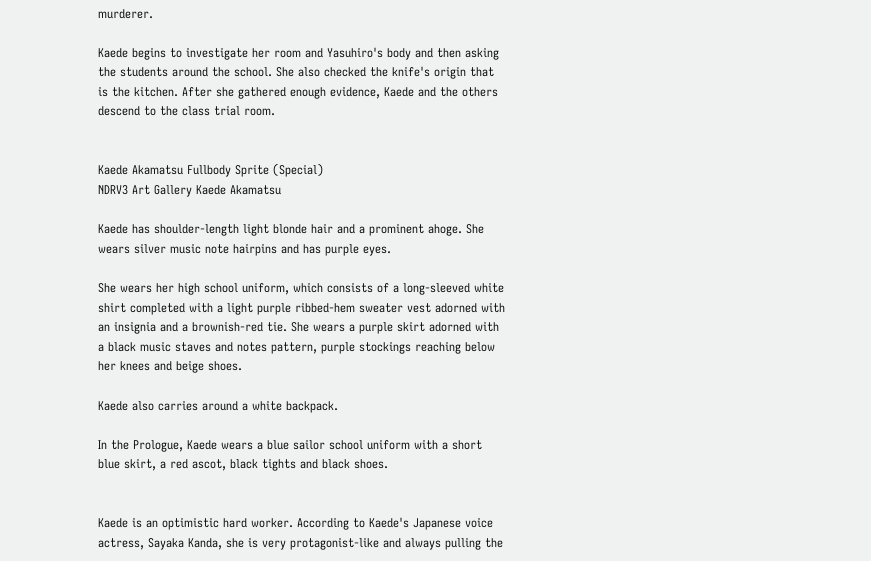murderer.

Kaede begins to investigate her room and Yasuhiro's body and then asking the students around the school. She also checked the knife's origin that is the kitchen. After she gathered enough evidence, Kaede and the others descend to the class trial room.


Kaede Akamatsu Fullbody Sprite (Special)
NDRV3 Art Gallery Kaede Akamatsu

Kaede has shoulder-length light blonde hair and a prominent ahoge. She wears silver music note hairpins and has purple eyes.

She wears her high school uniform, which consists of a long-sleeved white shirt completed with a light purple ribbed-hem sweater vest adorned with an insignia and a brownish-red tie. She wears a purple skirt adorned with a black music staves and notes pattern, purple stockings reaching below her knees and beige shoes.

Kaede also carries around a white backpack.

In the Prologue, Kaede wears a blue sailor school uniform with a short blue skirt, a red ascot, black tights and black shoes.


Kaede is an optimistic hard worker. According to Kaede's Japanese voice actress, Sayaka Kanda, she is very protagonist-like and always pulling the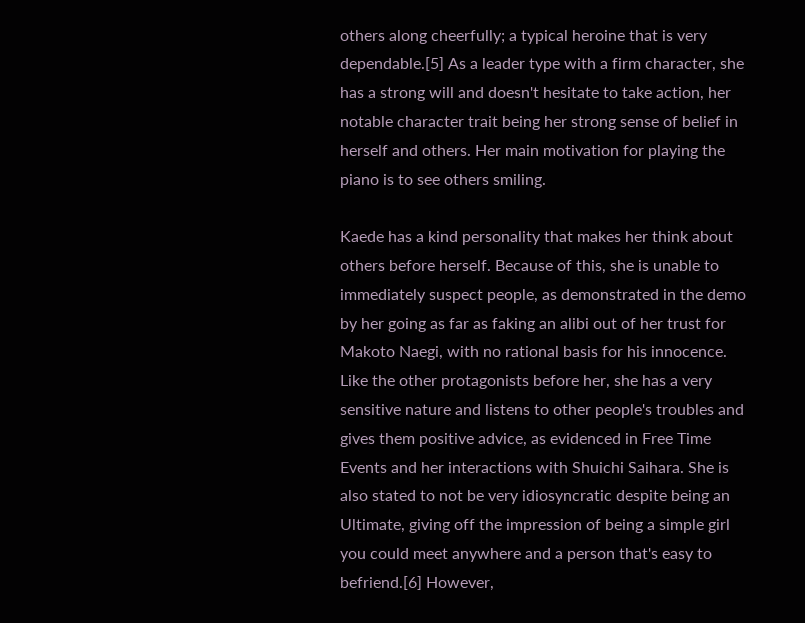others along cheerfully; a typical heroine that is very dependable.[5] As a leader type with a firm character, she has a strong will and doesn't hesitate to take action, her notable character trait being her strong sense of belief in herself and others. Her main motivation for playing the piano is to see others smiling.

Kaede has a kind personality that makes her think about others before herself. Because of this, she is unable to immediately suspect people, as demonstrated in the demo by her going as far as faking an alibi out of her trust for Makoto Naegi, with no rational basis for his innocence. Like the other protagonists before her, she has a very sensitive nature and listens to other people's troubles and gives them positive advice, as evidenced in Free Time Events and her interactions with Shuichi Saihara. She is also stated to not be very idiosyncratic despite being an Ultimate, giving off the impression of being a simple girl you could meet anywhere and a person that's easy to befriend.[6] However,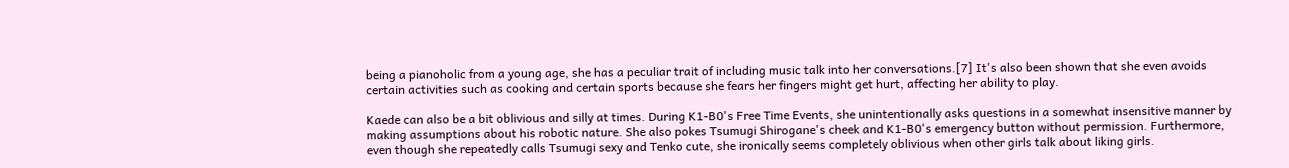being a pianoholic from a young age, she has a peculiar trait of including music talk into her conversations.[7] It's also been shown that she even avoids certain activities such as cooking and certain sports because she fears her fingers might get hurt, affecting her ability to play.

Kaede can also be a bit oblivious and silly at times. During K1-B0's Free Time Events, she unintentionally asks questions in a somewhat insensitive manner by making assumptions about his robotic nature. She also pokes Tsumugi Shirogane's cheek and K1-B0's emergency button without permission. Furthermore, even though she repeatedly calls Tsumugi sexy and Tenko cute, she ironically seems completely oblivious when other girls talk about liking girls.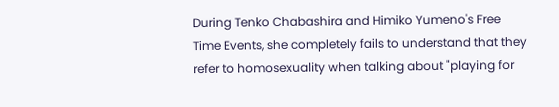During Tenko Chabashira and Himiko Yumeno's Free Time Events, she completely fails to understand that they refer to homosexuality when talking about "playing for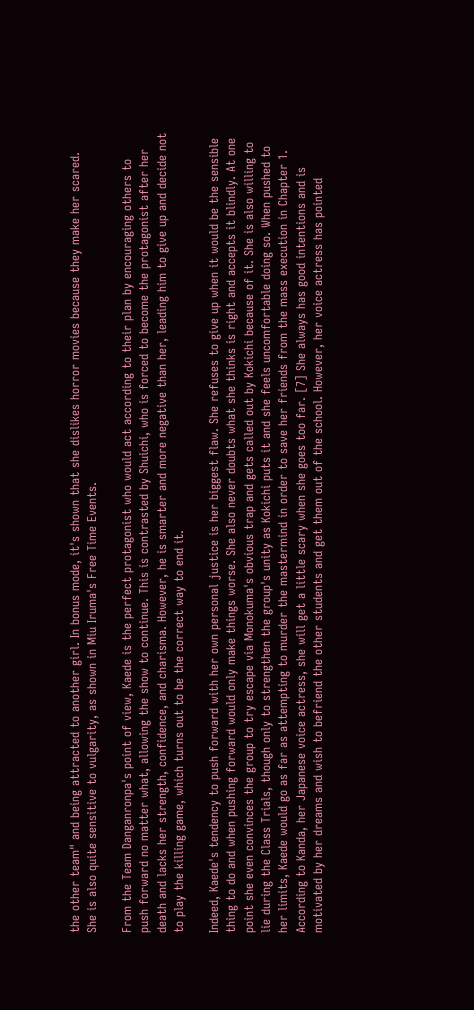the other team" and being attracted to another girl. In bonus mode, it's shown that she dislikes horror movies because they make her scared. She is also quite sensitive to vulgarity, as shown in Miu Iruma's Free Time Events.

From the Team Danganronpa's point of view, Kaede is the perfect protagonist who would act according to their plan by encouraging others to push forward no matter what, allowing the show to continue. This is contrasted by Shuichi, who is forced to become the protagonist after her death and lacks her strength, confidence, and charisma. However, he is smarter and more negative than her, leading him to give up and decide not to play the killing game, which turns out to be the correct way to end it.

Indeed, Kaede's tendency to push forward with her own personal justice is her biggest flaw. She refuses to give up when it would be the sensible thing to do and when pushing forward would only make things worse. She also never doubts what she thinks is right and accepts it blindly. At one point she even convinces the group to try escape via Monokuma's obvious trap and gets called out by Kokichi because of it. She is also willing to lie during the Class Trials, though only to strengthen the group's unity as Kokichi puts it and she feels uncomfortable doing so. When pushed to her limits, Kaede would go as far as attempting to murder the mastermind in order to save her friends from the mass execution in Chapter 1. According to Kanda, her Japanese voice actress, she will get a little scary when she goes too far. [7] She always has good intentions and is motivated by her dreams and wish to befriend the other students and get them out of the school. However, her voice actress has pointed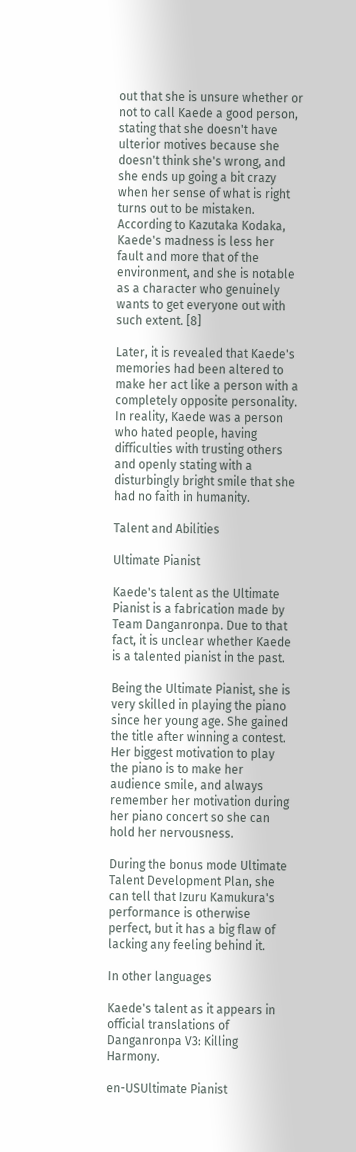out that she is unsure whether or not to call Kaede a good person, stating that she doesn't have ulterior motives because she doesn't think she's wrong, and she ends up going a bit crazy when her sense of what is right turns out to be mistaken. According to Kazutaka Kodaka, Kaede's madness is less her fault and more that of the environment, and she is notable as a character who genuinely wants to get everyone out with such extent. [8]

Later, it is revealed that Kaede's memories had been altered to make her act like a person with a completely opposite personality. In reality, Kaede was a person who hated people, having difficulties with trusting others and openly stating with a disturbingly bright smile that she had no faith in humanity.

Talent and Abilities

Ultimate Pianist

Kaede's talent as the Ultimate Pianist is a fabrication made by Team Danganronpa. Due to that fact, it is unclear whether Kaede is a talented pianist in the past.

Being the Ultimate Pianist, she is very skilled in playing the piano since her young age. She gained the title after winning a contest. Her biggest motivation to play the piano is to make her audience smile, and always remember her motivation during her piano concert so she can hold her nervousness.

During the bonus mode Ultimate Talent Development Plan, she can tell that Izuru Kamukura's performance is otherwise perfect, but it has a big flaw of lacking any feeling behind it.

In other languages

Kaede's talent as it appears in official translations of Danganronpa V3: Killing Harmony.

en-USUltimate Pianist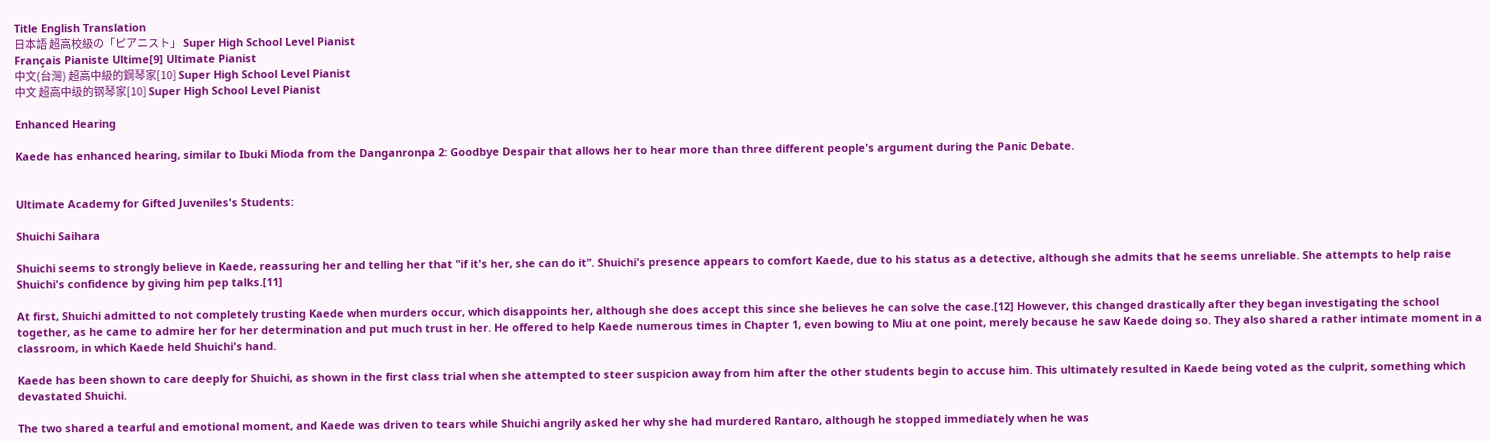Title English Translation
日本語 超高校級の「ピアニスト」 Super High School Level Pianist
Français Pianiste Ultime[9] Ultimate Pianist
中文(台灣) 超高中級的鋼琴家[10] Super High School Level Pianist
中文 超高中级的钢琴家[10] Super High School Level Pianist

Enhanced Hearing

Kaede has enhanced hearing, similar to Ibuki Mioda from the Danganronpa 2: Goodbye Despair that allows her to hear more than three different people's argument during the Panic Debate.


Ultimate Academy for Gifted Juveniles's Students:

Shuichi Saihara

Shuichi seems to strongly believe in Kaede, reassuring her and telling her that "if it's her, she can do it". Shuichi's presence appears to comfort Kaede, due to his status as a detective, although she admits that he seems unreliable. She attempts to help raise Shuichi's confidence by giving him pep talks.[11]

At first, Shuichi admitted to not completely trusting Kaede when murders occur, which disappoints her, although she does accept this since she believes he can solve the case.[12] However, this changed drastically after they began investigating the school together, as he came to admire her for her determination and put much trust in her. He offered to help Kaede numerous times in Chapter 1, even bowing to Miu at one point, merely because he saw Kaede doing so. They also shared a rather intimate moment in a classroom, in which Kaede held Shuichi's hand.

Kaede has been shown to care deeply for Shuichi, as shown in the first class trial when she attempted to steer suspicion away from him after the other students begin to accuse him. This ultimately resulted in Kaede being voted as the culprit, something which devastated Shuichi.

The two shared a tearful and emotional moment, and Kaede was driven to tears while Shuichi angrily asked her why she had murdered Rantaro, although he stopped immediately when he was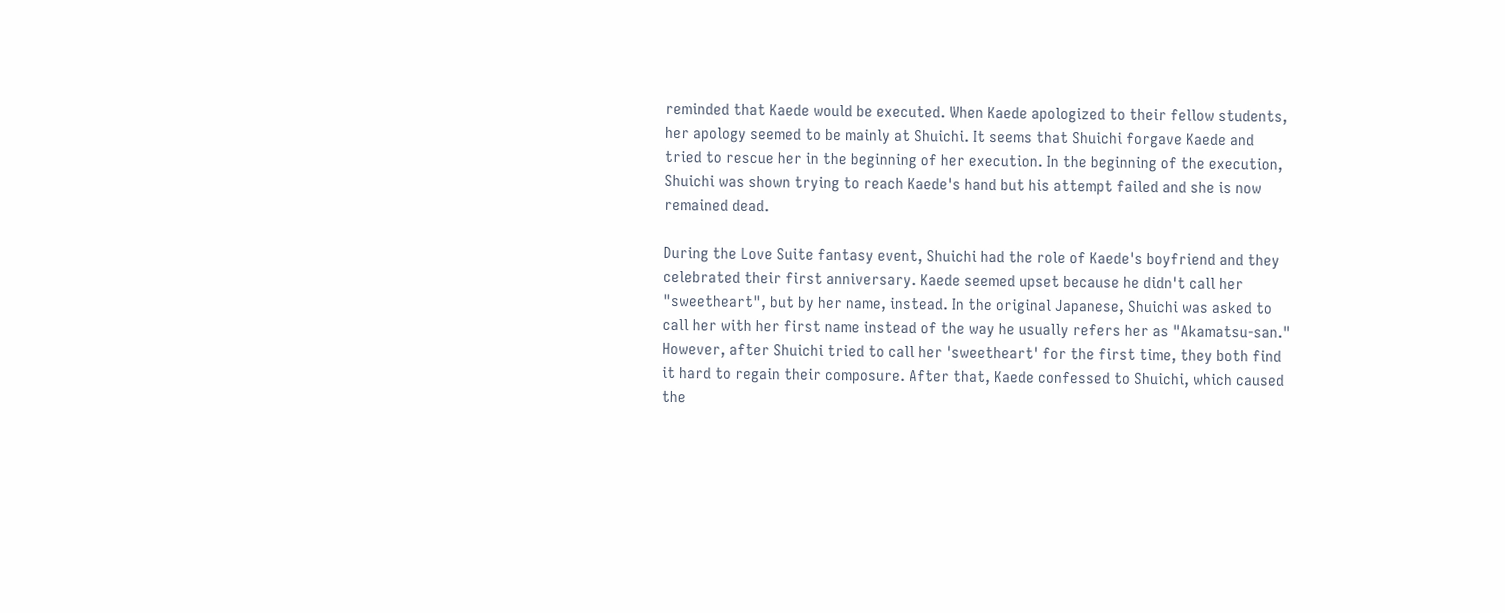reminded that Kaede would be executed. When Kaede apologized to their fellow students, her apology seemed to be mainly at Shuichi. It seems that Shuichi forgave Kaede and tried to rescue her in the beginning of her execution. In the beginning of the execution, Shuichi was shown trying to reach Kaede's hand but his attempt failed and she is now remained dead.

During the Love Suite fantasy event, Shuichi had the role of Kaede's boyfriend and they celebrated their first anniversary. Kaede seemed upset because he didn't call her "sweetheart", but by her name, instead. In the original Japanese, Shuichi was asked to call her with her first name instead of the way he usually refers her as "Akamatsu-san." However, after Shuichi tried to call her 'sweetheart' for the first time, they both find it hard to regain their composure. After that, Kaede confessed to Shuichi, which caused the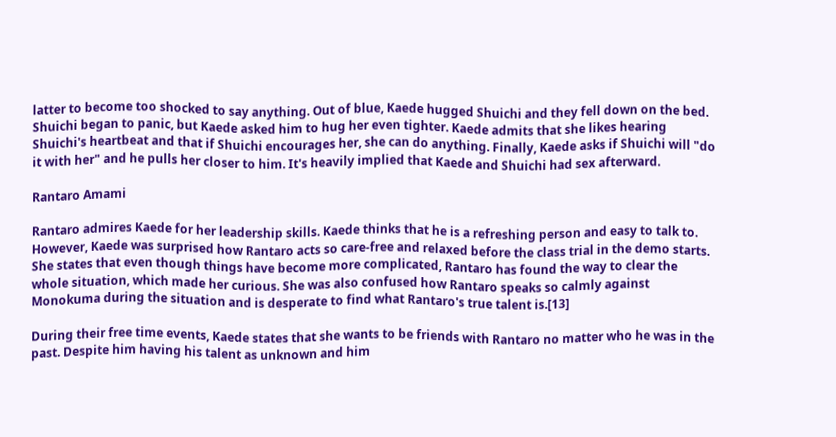latter to become too shocked to say anything. Out of blue, Kaede hugged Shuichi and they fell down on the bed. Shuichi began to panic, but Kaede asked him to hug her even tighter. Kaede admits that she likes hearing Shuichi's heartbeat and that if Shuichi encourages her, she can do anything. Finally, Kaede asks if Shuichi will "do it with her" and he pulls her closer to him. It's heavily implied that Kaede and Shuichi had sex afterward.

Rantaro Amami

Rantaro admires Kaede for her leadership skills. Kaede thinks that he is a refreshing person and easy to talk to. However, Kaede was surprised how Rantaro acts so care-free and relaxed before the class trial in the demo starts. She states that even though things have become more complicated, Rantaro has found the way to clear the whole situation, which made her curious. She was also confused how Rantaro speaks so calmly against Monokuma during the situation and is desperate to find what Rantaro's true talent is.[13]

During their free time events, Kaede states that she wants to be friends with Rantaro no matter who he was in the past. Despite him having his talent as unknown and him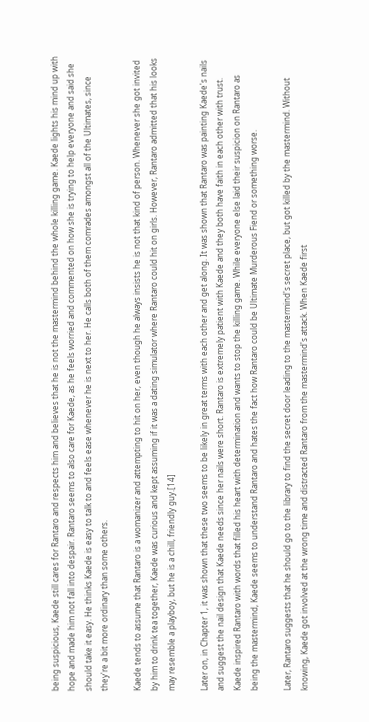being suspicious, Kaede still cares for Rantaro and respects him and believes that he is not the mastermind behind the whole killing game. Kaede lights his mind up with hope and made him not fall into despair. Rantaro seems to also care for Kaede, as he feels worried and commented on how she is trying to help everyone and said she should take it easy. He thinks Kaede is easy to talk to and feels ease whenever he is next to her. He calls both of them comrades amongst all of the Ultimates, since they're a bit more ordinary than some others.

Kaede tends to assume that Rantaro is a womanizer and attempting to hit on her, even though he always insists he is not that kind of person. Whenever she got invited by him to drink tea together, Kaede was curious and kept assuming if it was a dating simulator where Rantaro could hit on girls. However, Rantaro admitted that his looks may resemble a playboy, but he is a chill, friendly guy.[14]

Later on, in Chapter 1, it was shown that these two seems to be likely in great terms with each other and get along. It was shown that Rantaro was painting Kaede's nails and suggest the nail design that Kaede needs since her nails were short. Rantaro is extremely patient with Kaede and they both have faith in each other with trust. Kaede inspired Rantaro with words that filled his heart with determination and wants to stop the killing game. While everyone else laid their suspicion on Rantaro as being the mastermind, Kaede seems to understand Rantaro and hates the fact how Rantaro could be Ultimate Murderous Fiend or something worse.

Later, Rantaro suggests that he should go to the library to find the secret door leading to the mastermind's secret place, but got killed by the mastermind. Without knowing, Kaede got involved at the wrong time and distracted Rantaro from the mastermind's attack. When Kaede first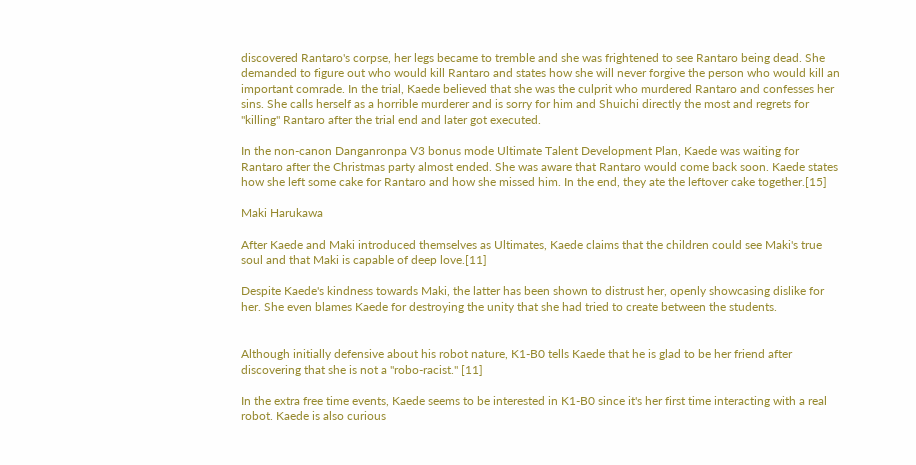discovered Rantaro's corpse, her legs became to tremble and she was frightened to see Rantaro being dead. She demanded to figure out who would kill Rantaro and states how she will never forgive the person who would kill an important comrade. In the trial, Kaede believed that she was the culprit who murdered Rantaro and confesses her sins. She calls herself as a horrible murderer and is sorry for him and Shuichi directly the most and regrets for "killing" Rantaro after the trial end and later got executed.

In the non-canon Danganronpa V3 bonus mode Ultimate Talent Development Plan, Kaede was waiting for Rantaro after the Christmas party almost ended. She was aware that Rantaro would come back soon. Kaede states how she left some cake for Rantaro and how she missed him. In the end, they ate the leftover cake together.[15]

Maki Harukawa

After Kaede and Maki introduced themselves as Ultimates, Kaede claims that the children could see Maki's true soul and that Maki is capable of deep love.[11]

Despite Kaede's kindness towards Maki, the latter has been shown to distrust her, openly showcasing dislike for her. She even blames Kaede for destroying the unity that she had tried to create between the students.


Although initially defensive about his robot nature, K1-B0 tells Kaede that he is glad to be her friend after discovering that she is not a "robo-racist." [11]

In the extra free time events, Kaede seems to be interested in K1-B0 since it's her first time interacting with a real robot. Kaede is also curious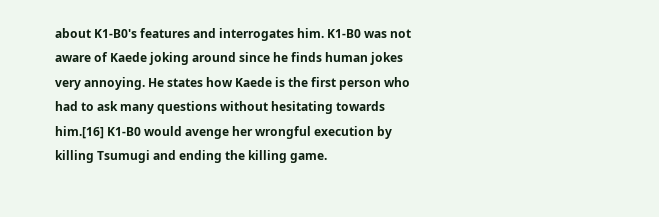about K1-B0's features and interrogates him. K1-B0 was not aware of Kaede joking around since he finds human jokes very annoying. He states how Kaede is the first person who had to ask many questions without hesitating towards him.[16] K1-B0 would avenge her wrongful execution by killing Tsumugi and ending the killing game.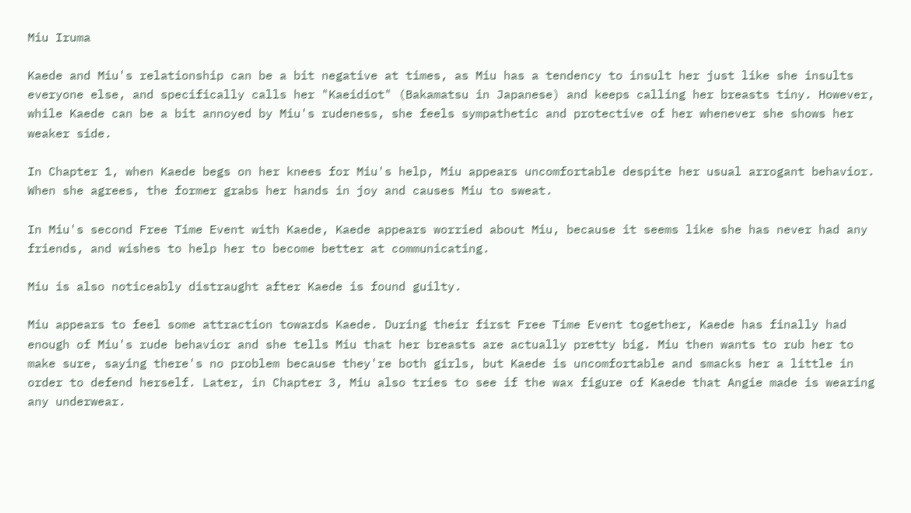Miu Iruma

Kaede and Miu's relationship can be a bit negative at times, as Miu has a tendency to insult her just like she insults everyone else, and specifically calls her "Kaeidiot" (Bakamatsu in Japanese) and keeps calling her breasts tiny. However, while Kaede can be a bit annoyed by Miu's rudeness, she feels sympathetic and protective of her whenever she shows her weaker side.

In Chapter 1, when Kaede begs on her knees for Miu's help, Miu appears uncomfortable despite her usual arrogant behavior. When she agrees, the former grabs her hands in joy and causes Miu to sweat.

In Miu's second Free Time Event with Kaede, Kaede appears worried about Miu, because it seems like she has never had any friends, and wishes to help her to become better at communicating.

Miu is also noticeably distraught after Kaede is found guilty.

Miu appears to feel some attraction towards Kaede. During their first Free Time Event together, Kaede has finally had enough of Miu's rude behavior and she tells Miu that her breasts are actually pretty big. Miu then wants to rub her to make sure, saying there's no problem because they're both girls, but Kaede is uncomfortable and smacks her a little in order to defend herself. Later, in Chapter 3, Miu also tries to see if the wax figure of Kaede that Angie made is wearing any underwear.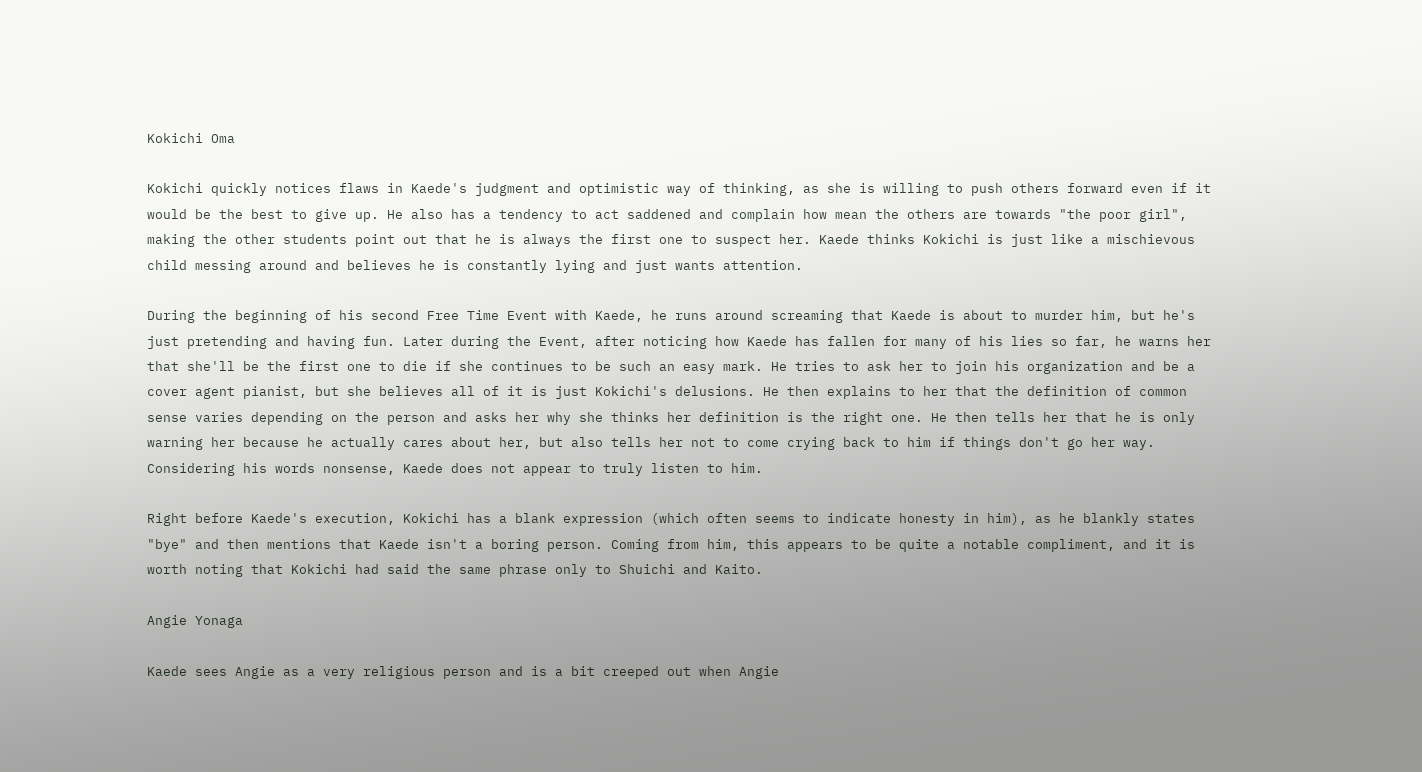Kokichi Oma

Kokichi quickly notices flaws in Kaede's judgment and optimistic way of thinking, as she is willing to push others forward even if it would be the best to give up. He also has a tendency to act saddened and complain how mean the others are towards "the poor girl", making the other students point out that he is always the first one to suspect her. Kaede thinks Kokichi is just like a mischievous child messing around and believes he is constantly lying and just wants attention.

During the beginning of his second Free Time Event with Kaede, he runs around screaming that Kaede is about to murder him, but he's just pretending and having fun. Later during the Event, after noticing how Kaede has fallen for many of his lies so far, he warns her that she'll be the first one to die if she continues to be such an easy mark. He tries to ask her to join his organization and be a cover agent pianist, but she believes all of it is just Kokichi's delusions. He then explains to her that the definition of common sense varies depending on the person and asks her why she thinks her definition is the right one. He then tells her that he is only warning her because he actually cares about her, but also tells her not to come crying back to him if things don't go her way. Considering his words nonsense, Kaede does not appear to truly listen to him.

Right before Kaede's execution, Kokichi has a blank expression (which often seems to indicate honesty in him), as he blankly states "bye" and then mentions that Kaede isn't a boring person. Coming from him, this appears to be quite a notable compliment, and it is worth noting that Kokichi had said the same phrase only to Shuichi and Kaito.

Angie Yonaga

Kaede sees Angie as a very religious person and is a bit creeped out when Angie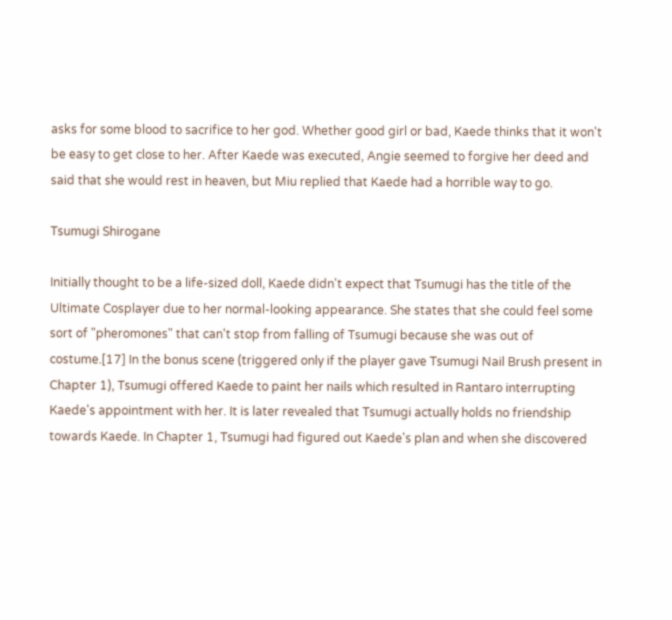asks for some blood to sacrifice to her god. Whether good girl or bad, Kaede thinks that it won't be easy to get close to her. After Kaede was executed, Angie seemed to forgive her deed and said that she would rest in heaven, but Miu replied that Kaede had a horrible way to go.

Tsumugi Shirogane

Initially thought to be a life-sized doll, Kaede didn't expect that Tsumugi has the title of the Ultimate Cosplayer due to her normal-looking appearance. She states that she could feel some sort of "pheromones" that can't stop from falling of Tsumugi because she was out of costume.[17] In the bonus scene (triggered only if the player gave Tsumugi Nail Brush present in Chapter 1), Tsumugi offered Kaede to paint her nails which resulted in Rantaro interrupting Kaede's appointment with her. It is later revealed that Tsumugi actually holds no friendship towards Kaede. In Chapter 1, Tsumugi had figured out Kaede's plan and when she discovered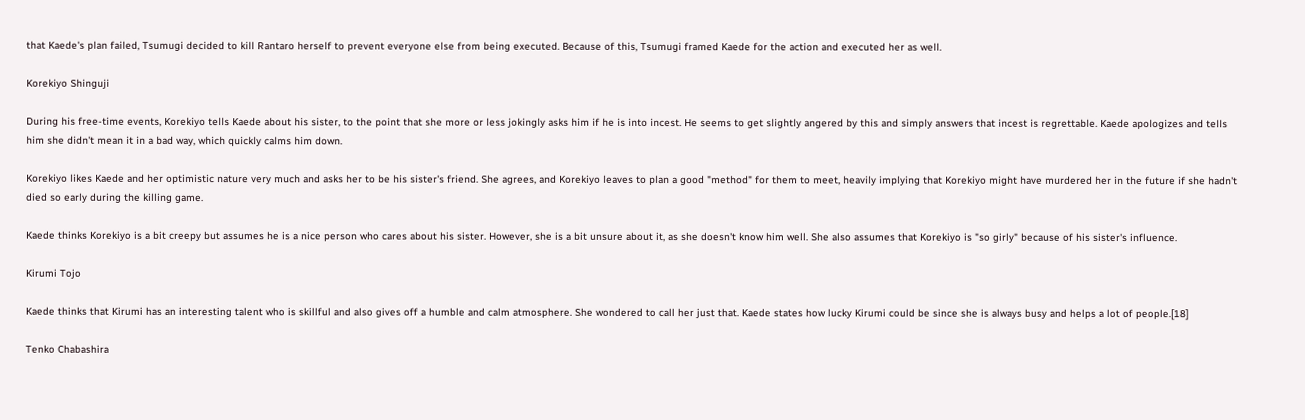that Kaede's plan failed, Tsumugi decided to kill Rantaro herself to prevent everyone else from being executed. Because of this, Tsumugi framed Kaede for the action and executed her as well.

Korekiyo Shinguji

During his free-time events, Korekiyo tells Kaede about his sister, to the point that she more or less jokingly asks him if he is into incest. He seems to get slightly angered by this and simply answers that incest is regrettable. Kaede apologizes and tells him she didn't mean it in a bad way, which quickly calms him down.

Korekiyo likes Kaede and her optimistic nature very much and asks her to be his sister's friend. She agrees, and Korekiyo leaves to plan a good "method" for them to meet, heavily implying that Korekiyo might have murdered her in the future if she hadn't died so early during the killing game.

Kaede thinks Korekiyo is a bit creepy but assumes he is a nice person who cares about his sister. However, she is a bit unsure about it, as she doesn't know him well. She also assumes that Korekiyo is "so girly" because of his sister's influence.

Kirumi Tojo

Kaede thinks that Kirumi has an interesting talent who is skillful and also gives off a humble and calm atmosphere. She wondered to call her just that. Kaede states how lucky Kirumi could be since she is always busy and helps a lot of people.[18]

Tenko Chabashira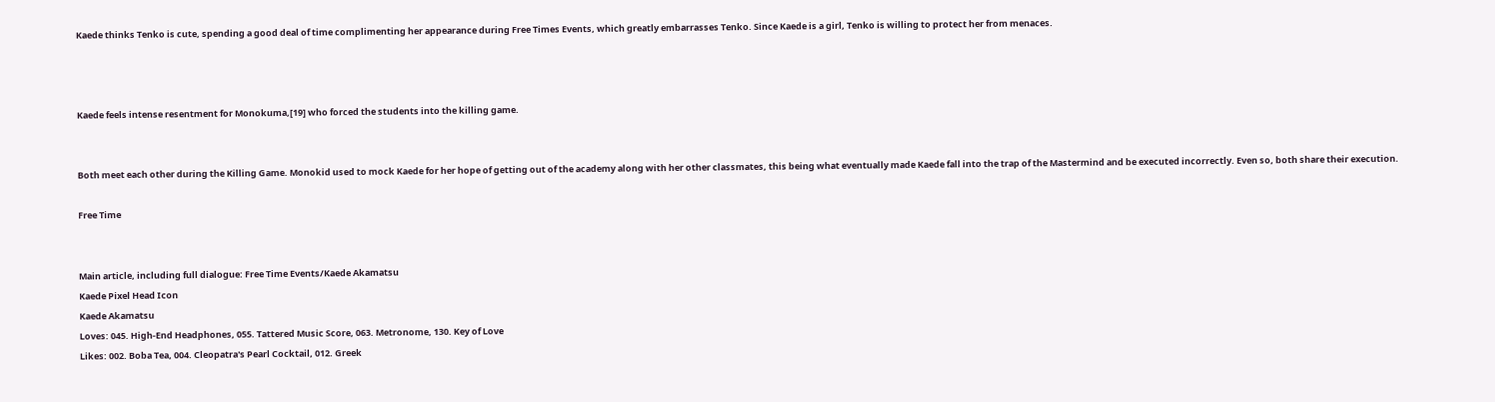Kaede thinks Tenko is cute, spending a good deal of time complimenting her appearance during Free Times Events, which greatly embarrasses Tenko. Since Kaede is a girl, Tenko is willing to protect her from menaces.



Kaede feels intense resentment for Monokuma,[19] who forced the students into the killing game.


Both meet each other during the Killing Game. Monokid used to mock Kaede for her hope of getting out of the academy along with her other classmates, this being what eventually made Kaede fall into the trap of the Mastermind and be executed incorrectly. Even so, both share their execution.

Free Time


Main article, including full dialogue: Free Time Events/Kaede Akamatsu
Kaede Pixel Head Icon
Kaede Akamatsu
Loves: 045. High-End Headphones, 055. Tattered Music Score, 063. Metronome, 130. Key of Love
Likes: 002. Boba Tea, 004. Cleopatra's Pearl Cocktail, 012. Greek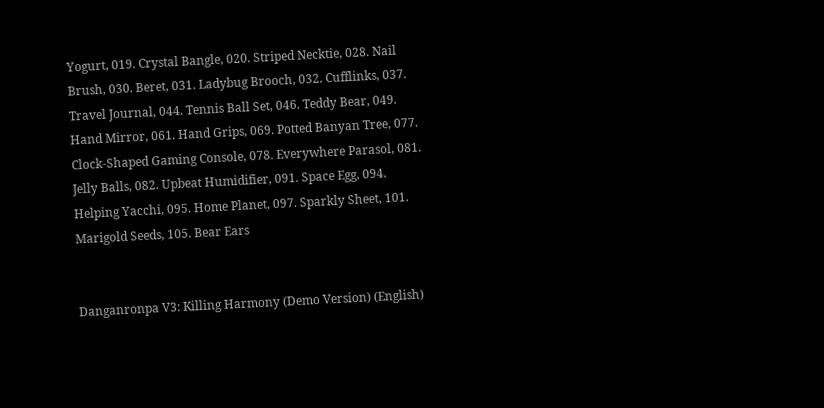Yogurt, 019. Crystal Bangle, 020. Striped Necktie, 028. Nail Brush, 030. Beret, 031. Ladybug Brooch, 032. Cufflinks, 037. Travel Journal, 044. Tennis Ball Set, 046. Teddy Bear, 049. Hand Mirror, 061. Hand Grips, 069. Potted Banyan Tree, 077. Clock-Shaped Gaming Console, 078. Everywhere Parasol, 081. Jelly Balls, 082. Upbeat Humidifier, 091. Space Egg, 094. Helping Yacchi, 095. Home Planet, 097. Sparkly Sheet, 101. Marigold Seeds, 105. Bear Ears


Danganronpa V3: Killing Harmony (Demo Version) (English)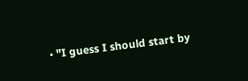• "I guess I should start by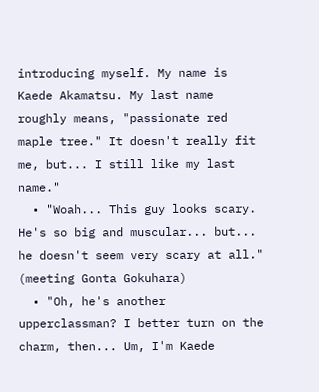introducing myself. My name is Kaede Akamatsu. My last name roughly means, "passionate red maple tree." It doesn't really fit me, but... I still like my last name."
  • "Woah... This guy looks scary. He's so big and muscular... but... he doesn't seem very scary at all." (meeting Gonta Gokuhara)
  • "Oh, he's another upperclassman? I better turn on the charm, then... Um, I'm Kaede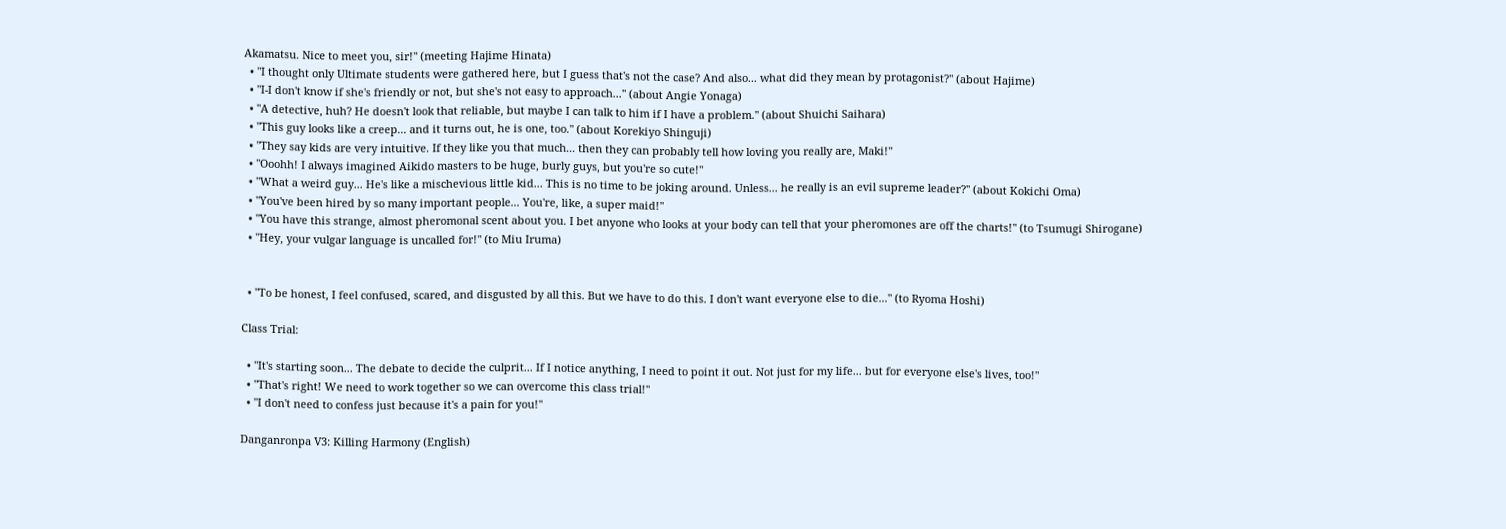Akamatsu. Nice to meet you, sir!" (meeting Hajime Hinata)
  • "I thought only Ultimate students were gathered here, but I guess that's not the case? And also... what did they mean by protagonist?" (about Hajime)
  • "I-I don't know if she's friendly or not, but she's not easy to approach..." (about Angie Yonaga)
  • "A detective, huh? He doesn't look that reliable, but maybe I can talk to him if I have a problem." (about Shuichi Saihara)
  • "This guy looks like a creep... and it turns out, he is one, too." (about Korekiyo Shinguji)
  • "They say kids are very intuitive. If they like you that much... then they can probably tell how loving you really are, Maki!"
  • "Ooohh! I always imagined Aikido masters to be huge, burly guys, but you're so cute!"
  • "What a weird guy... He's like a mischevious little kid... This is no time to be joking around. Unless... he really is an evil supreme leader?" (about Kokichi Oma)
  • "You've been hired by so many important people... You're, like, a super maid!"
  • "You have this strange, almost pheromonal scent about you. I bet anyone who looks at your body can tell that your pheromones are off the charts!" (to Tsumugi Shirogane)
  • "Hey, your vulgar language is uncalled for!" (to Miu Iruma)


  • "To be honest, I feel confused, scared, and disgusted by all this. But we have to do this. I don't want everyone else to die..." (to Ryoma Hoshi)

Class Trial:

  • "It's starting soon... The debate to decide the culprit... If I notice anything, I need to point it out. Not just for my life... but for everyone else's lives, too!"
  • "That's right! We need to work together so we can overcome this class trial!"
  • "I don't need to confess just because it's a pain for you!"

Danganronpa V3: Killing Harmony (English)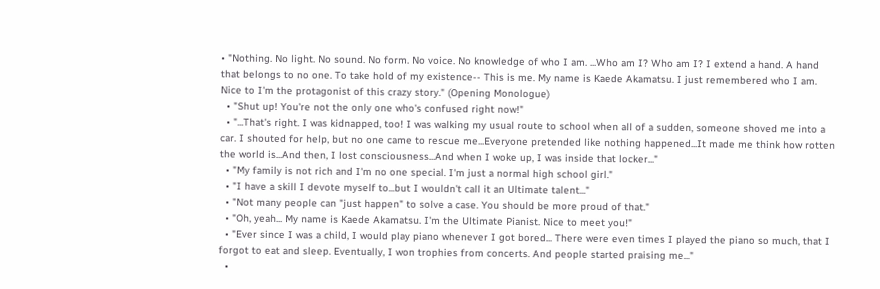• "Nothing. No light. No sound. No form. No voice. No knowledge of who I am. ...Who am I? Who am I? I extend a hand. A hand that belongs to no one. To take hold of my existence-- This is me. My name is Kaede Akamatsu. I just remembered who I am. Nice to I'm the protagonist of this crazy story." (Opening Monologue)
  • "Shut up! You're not the only one who's confused right now!"
  • "...That's right. I was kidnapped, too! I was walking my usual route to school when all of a sudden, someone shoved me into a car. I shouted for help, but no one came to rescue me...Everyone pretended like nothing happened...It made me think how rotten the world is...And then, I lost consciousness...And when I woke up, I was inside that locker..."
  • "My family is not rich and I'm no one special. I'm just a normal high school girl."
  • "I have a skill I devote myself to...but I wouldn't call it an Ultimate talent..."
  • "Not many people can "just happen" to solve a case. You should be more proud of that."
  • "Oh, yeah... My name is Kaede Akamatsu. I'm the Ultimate Pianist. Nice to meet you!"
  • "Ever since I was a child, I would play piano whenever I got bored... There were even times I played the piano so much, that I forgot to eat and sleep. Eventually, I won trophies from concerts. And people started praising me..."
  •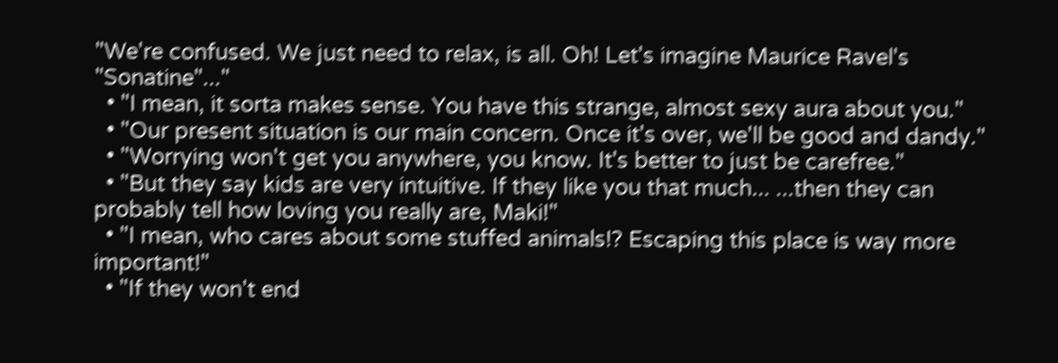"We're confused. We just need to relax, is all. Oh! Let's imagine Maurice Ravel's "Sonatine"..."
  • "I mean, it sorta makes sense. You have this strange, almost sexy aura about you."
  • "Our present situation is our main concern. Once it's over, we'll be good and dandy."
  • "Worrying won't get you anywhere, you know. It's better to just be carefree."
  • "But they say kids are very intuitive. If they like you that much... ...then they can probably tell how loving you really are, Maki!"
  • "I mean, who cares about some stuffed animals!? Escaping this place is way more important!"
  • "If they won't end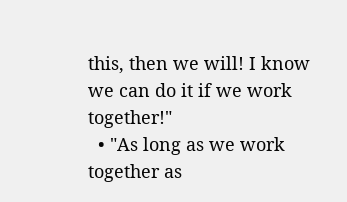this, then we will! I know we can do it if we work together!"
  • "As long as we work together as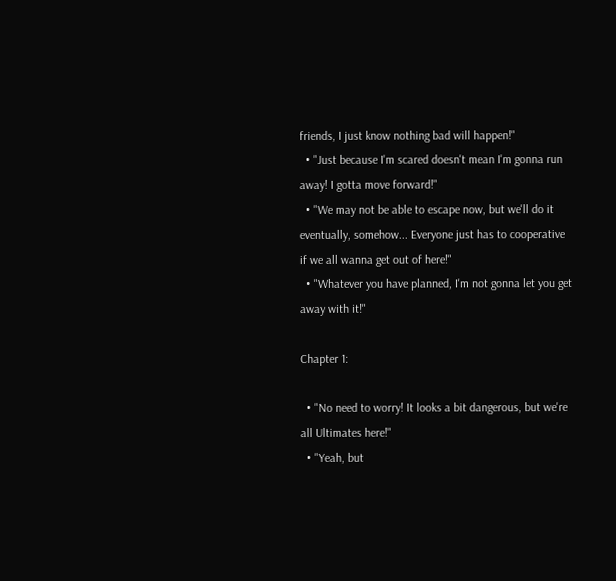friends, I just know nothing bad will happen!"
  • "Just because I'm scared doesn't mean I'm gonna run away! I gotta move forward!"
  • "We may not be able to escape now, but we'll do it eventually, somehow... Everyone just has to cooperative if we all wanna get out of here!"
  • "Whatever you have planned, I'm not gonna let you get away with it!"

Chapter 1:

  • "No need to worry! It looks a bit dangerous, but we're all Ultimates here!"
  • "Yeah, but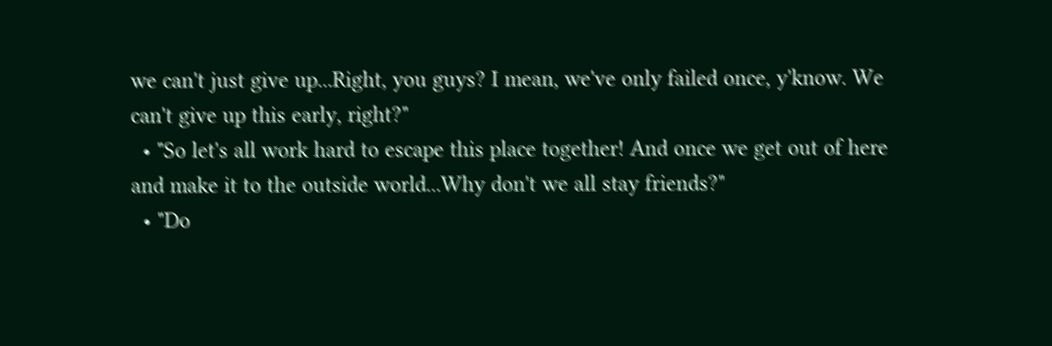we can't just give up...Right, you guys? I mean, we've only failed once, y'know. We can't give up this early, right?"
  • "So let's all work hard to escape this place together! And once we get out of here and make it to the outside world...Why don't we all stay friends?"
  • "Do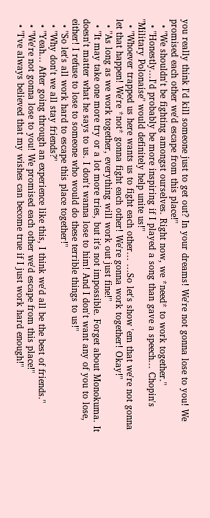you really think I'd kill someone just to get out? In your dreams! We're not gonna lose to you! We promised each other we'd escape from this place!"
  • "We shouldn't be fighting amongst ourselves. Right now, we *need* to work together."
  • "Honestly...I'd probably be more inspiring if I played a song than gave a speech... Chopin's "Military Polonaise" would definitely help unite us!"
  • "Whoever trapped us here wants us to fight each other... ...So let's show 'em that we're not gonna let that happen! We're *not* gonna fight each other! We're gonna work together! Okay!"
  • "As long as we work together, everything will work out just fine!"
  • "It may take one more try or a lot more tries, but it's not impossible. Forget about Monokuma. It doesn't matter what he says to us. I don't wanna lose to him! And I don't want any of you to lose, either! I refuse to lose to someone who would do these terrible things to us!"
  • "So let's all work hard to escape this place together!"
  • "Why don't we all stay friends?"
  • "Yeah... After going through an experience like this, I think we'd all be the best of friends."
  • "We're not gonna lose to you! We promised each other we'd escape from this place!"
  • "I've always believed that my wishes can become true if I just work hard enough!"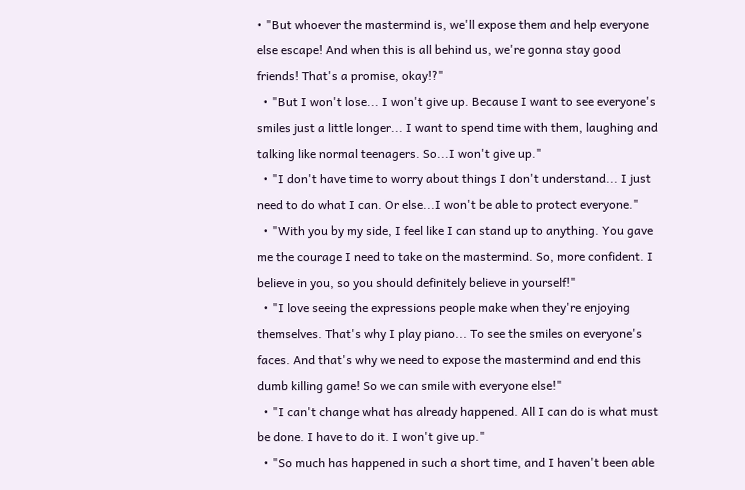• "But whoever the mastermind is, we'll expose them and help everyone else escape! And when this is all behind us, we're gonna stay good friends! That's a promise, okay!?"
  • "But I won't lose... I won't give up. Because I want to see everyone's smiles just a little longer... I want to spend time with them, laughing and talking like normal teenagers. So...I won't give up."
  • "I don't have time to worry about things I don't understand... I just need to do what I can. Or else...I won't be able to protect everyone."
  • "With you by my side, I feel like I can stand up to anything. You gave me the courage I need to take on the mastermind. So, more confident. I believe in you, so you should definitely believe in yourself!"
  • "I love seeing the expressions people make when they're enjoying themselves. That's why I play piano... To see the smiles on everyone's faces. And that's why we need to expose the mastermind and end this dumb killing game! So we can smile with everyone else!"
  • "I can't change what has already happened. All I can do is what must be done. I have to do it. I won't give up."
  • "So much has happened in such a short time, and I haven't been able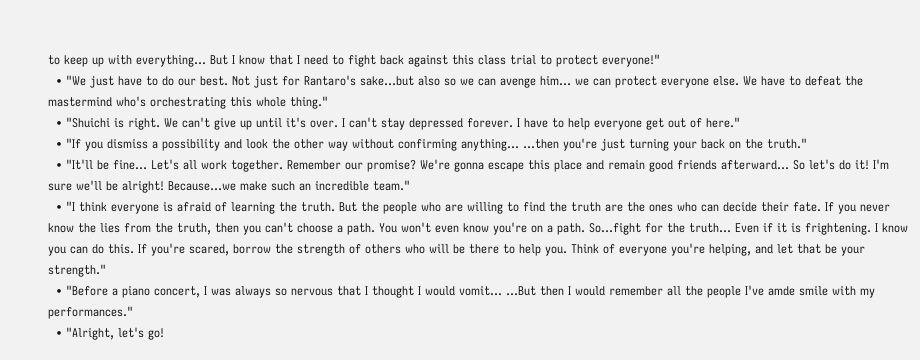to keep up with everything... But I know that I need to fight back against this class trial to protect everyone!"
  • "We just have to do our best. Not just for Rantaro's sake...but also so we can avenge him... we can protect everyone else. We have to defeat the mastermind who's orchestrating this whole thing."
  • "Shuichi is right. We can't give up until it's over. I can't stay depressed forever. I have to help everyone get out of here."
  • "If you dismiss a possibility and look the other way without confirming anything... ...then you're just turning your back on the truth."
  • "It'll be fine... Let's all work together. Remember our promise? We're gonna escape this place and remain good friends afterward... So let's do it! I'm sure we'll be alright! Because...we make such an incredible team."
  • "I think everyone is afraid of learning the truth. But the people who are willing to find the truth are the ones who can decide their fate. If you never know the lies from the truth, then you can't choose a path. You won't even know you're on a path. So...fight for the truth... Even if it is frightening. I know you can do this. If you're scared, borrow the strength of others who will be there to help you. Think of everyone you're helping, and let that be your strength."
  • "Before a piano concert, I was always so nervous that I thought I would vomit... ...But then I would remember all the people I've amde smile with my performances."
  • "Alright, let's go!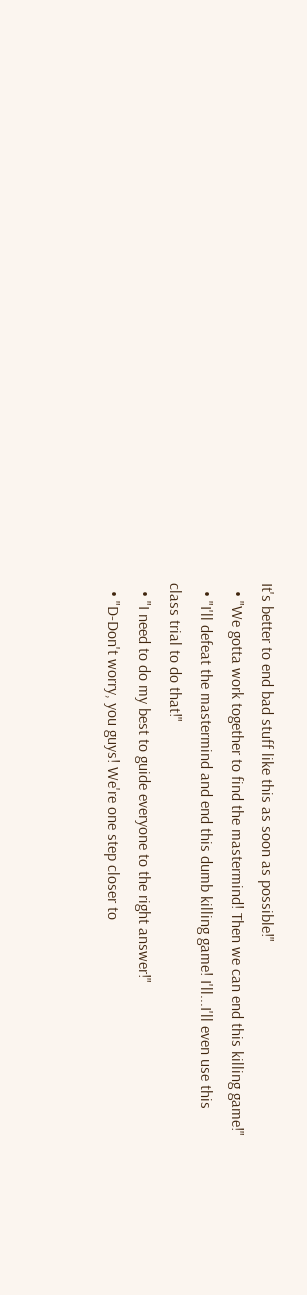It's better to end bad stuff like this as soon as possible!"
  • "We gotta work together to find the mastermind! Then we can end this killing game!"
  • "I'll defeat the mastermind and end this dumb killing game! I'll...I'll even use this class trial to do that!"
  • "I need to do my best to guide everyone to the right answer!"
  • "D-Don't worry, you guys! We're one step closer to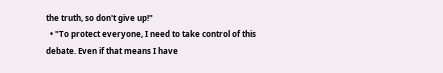the truth, so don't give up!"
  • "To protect everyone, I need to take control of this debate. Even if that means I have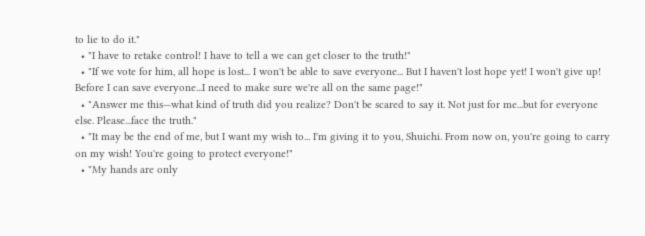to lie to do it."
  • "I have to retake control! I have to tell a we can get closer to the truth!"
  • "If we vote for him, all hope is lost... I won't be able to save everyone... But I haven't lost hope yet! I won't give up! Before I can save everyone...I need to make sure we're all on the same page!"
  • "Answer me this—what kind of truth did you realize? Don't be scared to say it. Not just for me...but for everyone else. Please...face the truth."
  • "It may be the end of me, but I want my wish to... I'm giving it to you, Shuichi. From now on, you're going to carry on my wish! You're going to protect everyone!"
  • "My hands are only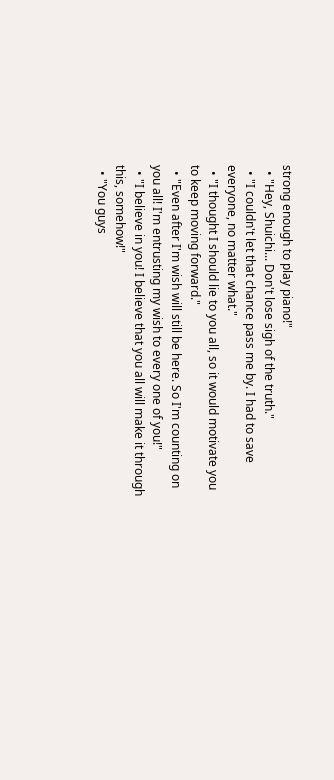strong enough to play piano!"
  • "Hey, Shuichi... Don't lose sigh of the truth."
  • "I couldn't let that chance pass me by. I had to save everyone, no matter what."
  • "I thought I should lie to you all, so it would motivate you to keep moving forward."
  • "Even after I'm wish will still be here. So I'm counting on you all! I'm entrusting my wish to every one of you!"
  • "I believe in you! I believe that you all will make it through this, somehow!"
  • "You guys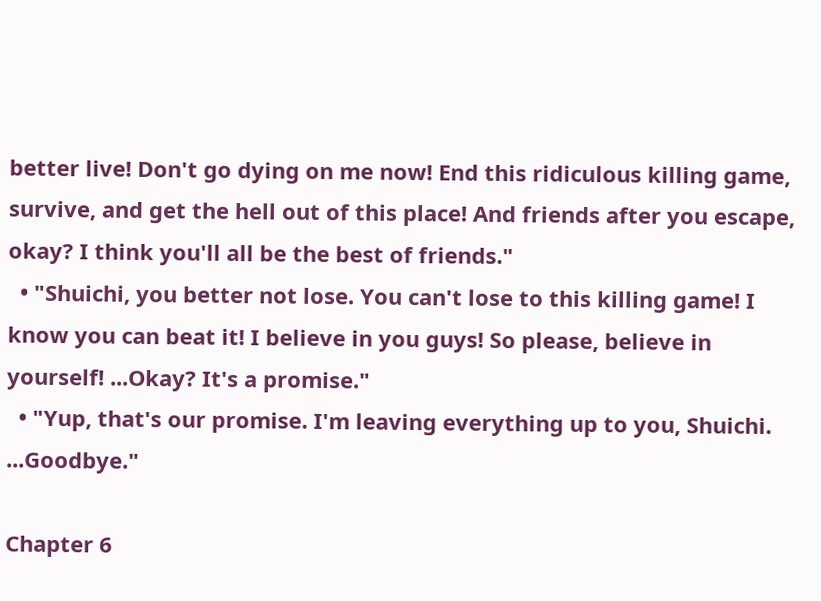better live! Don't go dying on me now! End this ridiculous killing game, survive, and get the hell out of this place! And friends after you escape, okay? I think you'll all be the best of friends."
  • "Shuichi, you better not lose. You can't lose to this killing game! I know you can beat it! I believe in you guys! So please, believe in yourself! ...Okay? It's a promise."
  • "Yup, that's our promise. I'm leaving everything up to you, Shuichi. ...Goodbye."

Chapter 6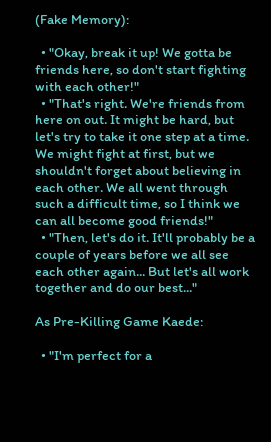(Fake Memory):

  • "Okay, break it up! We gotta be friends here, so don't start fighting with each other!"
  • "That's right. We're friends from here on out. It might be hard, but let's try to take it one step at a time. We might fight at first, but we shouldn't forget about believing in each other. We all went through such a difficult time, so I think we can all become good friends!"
  • "Then, let's do it. It'll probably be a couple of years before we all see each other again... But let's all work together and do our best..."

As Pre-Killing Game Kaede:

  • "I'm perfect for a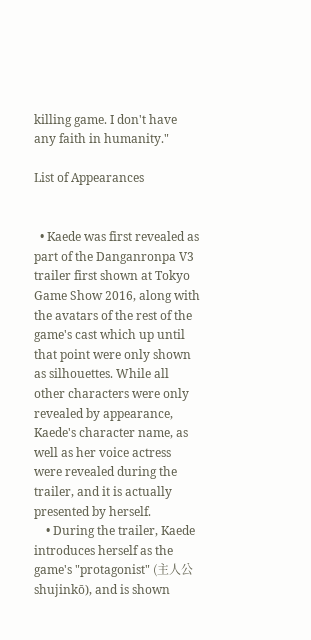killing game. I don't have any faith in humanity."

List of Appearances


  • Kaede was first revealed as part of the Danganronpa V3 trailer first shown at Tokyo Game Show 2016, along with the avatars of the rest of the game's cast which up until that point were only shown as silhouettes. While all other characters were only revealed by appearance, Kaede's character name, as well as her voice actress were revealed during the trailer, and it is actually presented by herself.
    • During the trailer, Kaede introduces herself as the game's "protagonist" (主人公 shujinkō), and is shown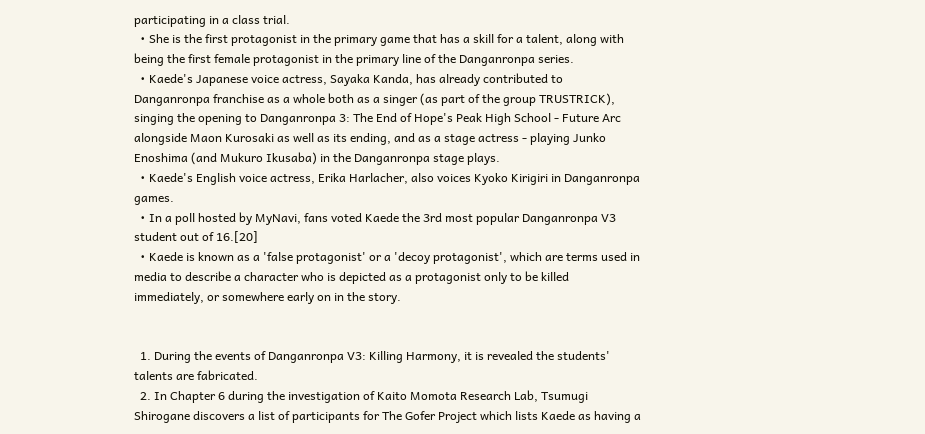participating in a class trial.
  • She is the first protagonist in the primary game that has a skill for a talent, along with being the first female protagonist in the primary line of the Danganronpa series.
  • Kaede's Japanese voice actress, Sayaka Kanda, has already contributed to Danganronpa franchise as a whole both as a singer (as part of the group TRUSTRICK), singing the opening to Danganronpa 3: The End of Hope's Peak High School - Future Arc alongside Maon Kurosaki as well as its ending, and as a stage actress - playing Junko Enoshima (and Mukuro Ikusaba) in the Danganronpa stage plays.
  • Kaede's English voice actress, Erika Harlacher, also voices Kyoko Kirigiri in Danganronpa games.
  • In a poll hosted by MyNavi, fans voted Kaede the 3rd most popular Danganronpa V3 student out of 16.[20]
  • Kaede is known as a 'false protagonist' or a 'decoy protagonist', which are terms used in media to describe a character who is depicted as a protagonist only to be killed immediately, or somewhere early on in the story.


  1. During the events of Danganronpa V3: Killing Harmony, it is revealed the students' talents are fabricated.
  2. In Chapter 6 during the investigation of Kaito Momota Research Lab, Tsumugi Shirogane discovers a list of participants for The Gofer Project which lists Kaede as having a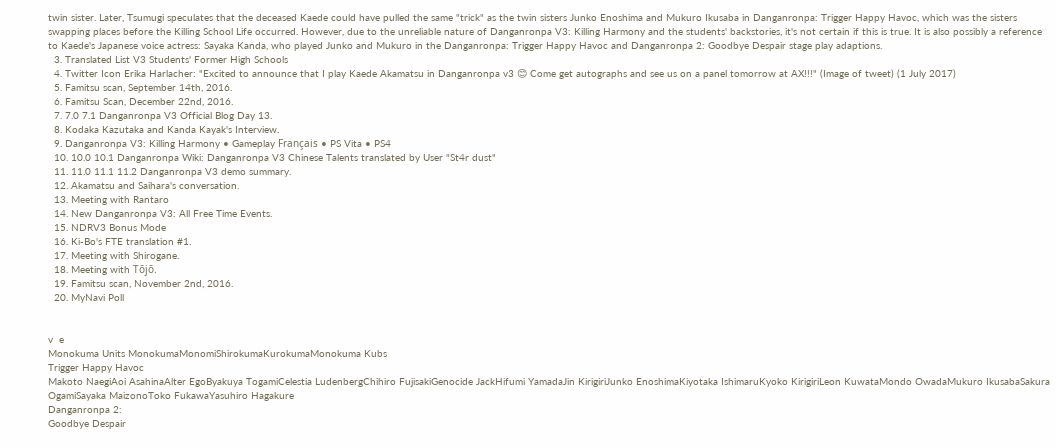twin sister. Later, Tsumugi speculates that the deceased Kaede could have pulled the same "trick" as the twin sisters Junko Enoshima and Mukuro Ikusaba in Danganronpa: Trigger Happy Havoc, which was the sisters swapping places before the Killing School Life occurred. However, due to the unreliable nature of Danganronpa V3: Killing Harmony and the students' backstories, it's not certain if this is true. It is also possibly a reference to Kaede's Japanese voice actress: Sayaka Kanda, who played Junko and Mukuro in the Danganronpa: Trigger Happy Havoc and Danganronpa 2: Goodbye Despair stage play adaptions.
  3. Translated List V3 Students' Former High Schools
  4. Twitter Icon Erika Harlacher: "Excited to announce that I play Kaede Akamatsu in Danganronpa v3 😊 Come get autographs and see us on a panel tomorrow at AX!!!" (Image of tweet) (1 July 2017)
  5. Famitsu scan, September 14th, 2016.
  6. Famitsu Scan, December 22nd, 2016.
  7. 7.0 7.1 Danganronpa V3 Official Blog Day 13.
  8. Kodaka Kazutaka and Kanda Kayak's Interview.
  9. Danganronpa V3: Killing Harmony • Gameplay Français • PS Vita • PS4
  10. 10.0 10.1 Danganronpa Wiki: Danganronpa V3 Chinese Talents translated by User "St4r dust"
  11. 11.0 11.1 11.2 Danganronpa V3 demo summary.
  12. Akamatsu and Saihara's conversation.
  13. Meeting with Rantaro
  14. New Danganronpa V3: All Free Time Events.
  15. NDRV3 Bonus Mode
  16. Ki-Bo's FTE translation #1.
  17. Meeting with Shirogane.
  18. Meeting with Tōjō.
  19. Famitsu scan, November 2nd, 2016.
  20. MyNavi Poll


v  e
Monokuma Units MonokumaMonomiShirokumaKurokumaMonokuma Kubs
Trigger Happy Havoc
Makoto NaegiAoi AsahinaAlter EgoByakuya TogamiCelestia LudenbergChihiro FujisakiGenocide JackHifumi YamadaJin KirigiriJunko EnoshimaKiyotaka IshimaruKyoko KirigiriLeon KuwataMondo OwadaMukuro IkusabaSakura OgamiSayaka MaizonoToko FukawaYasuhiro Hagakure
Danganronpa 2:
Goodbye Despair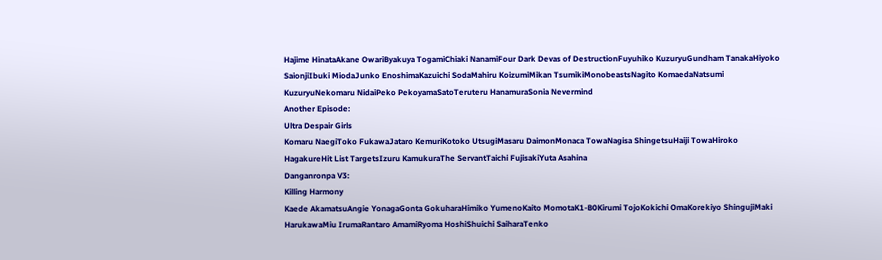Hajime HinataAkane OwariByakuya TogamiChiaki NanamiFour Dark Devas of DestructionFuyuhiko KuzuryuGundham TanakaHiyoko SaionjiIbuki MiodaJunko EnoshimaKazuichi SodaMahiru KoizumiMikan TsumikiMonobeastsNagito KomaedaNatsumi KuzuryuNekomaru NidaiPeko PekoyamaSatoTeruteru HanamuraSonia Nevermind
Another Episode:
Ultra Despair Girls
Komaru NaegiToko FukawaJataro KemuriKotoko UtsugiMasaru DaimonMonaca TowaNagisa ShingetsuHaiji TowaHiroko HagakureHit List TargetsIzuru KamukuraThe ServantTaichi FujisakiYuta Asahina
Danganronpa V3:
Killing Harmony
Kaede AkamatsuAngie YonagaGonta GokuharaHimiko YumenoKaito MomotaK1-B0Kirumi TojoKokichi OmaKorekiyo ShingujiMaki HarukawaMiu IrumaRantaro AmamiRyoma HoshiShuichi SaiharaTenko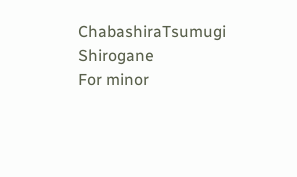ChabashiraTsumugi Shirogane
For minor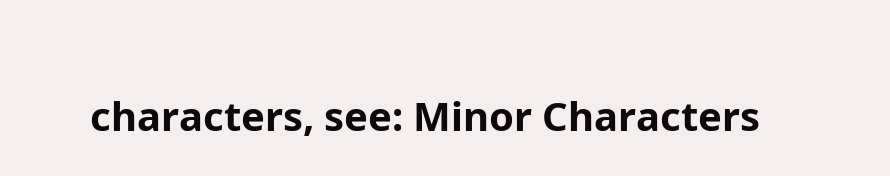characters, see: Minor Characters